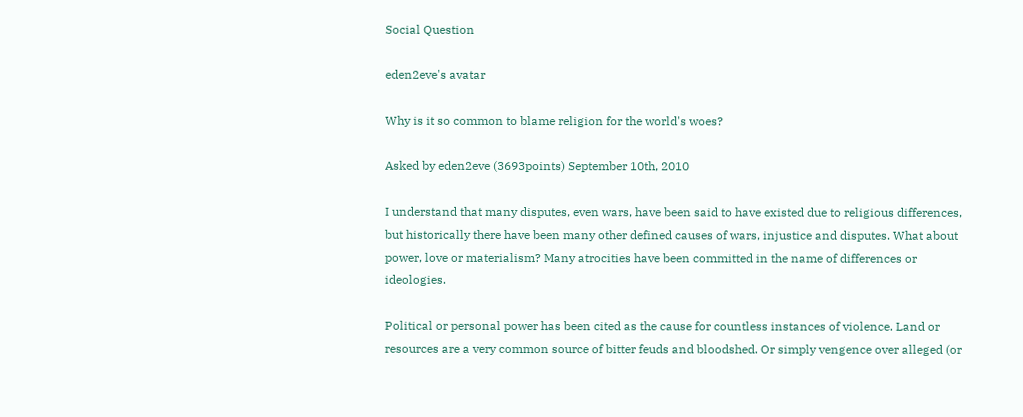Social Question

eden2eve's avatar

Why is it so common to blame religion for the world's woes?

Asked by eden2eve (3693points) September 10th, 2010

I understand that many disputes, even wars, have been said to have existed due to religious differences, but historically there have been many other defined causes of wars, injustice and disputes. What about power, love or materialism? Many atrocities have been committed in the name of differences or ideologies.

Political or personal power has been cited as the cause for countless instances of violence. Land or resources are a very common source of bitter feuds and bloodshed. Or simply vengence over alleged (or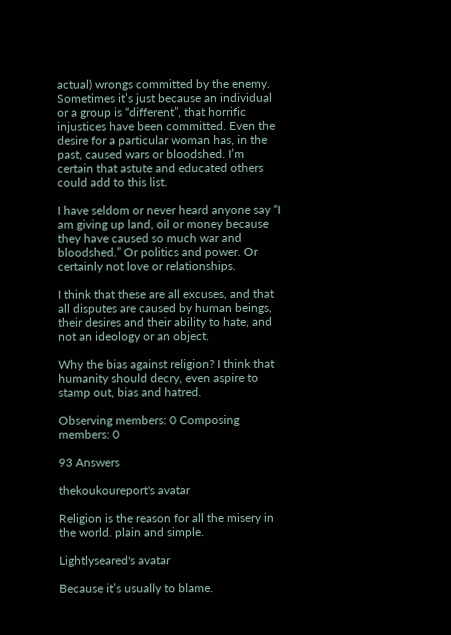actual) wrongs committed by the enemy. Sometimes it’s just because an individual or a group is “different”, that horrific injustices have been committed. Even the desire for a particular woman has, in the past, caused wars or bloodshed. I’m certain that astute and educated others could add to this list.

I have seldom or never heard anyone say “I am giving up land, oil or money because they have caused so much war and bloodshed.” Or politics and power. Or certainly not love or relationships.

I think that these are all excuses, and that all disputes are caused by human beings, their desires and their ability to hate, and not an ideology or an object.

Why the bias against religion? I think that humanity should decry, even aspire to stamp out, bias and hatred.

Observing members: 0 Composing members: 0

93 Answers

thekoukoureport's avatar

Religion is the reason for all the misery in the world. plain and simple.

Lightlyseared's avatar

Because it’s usually to blame.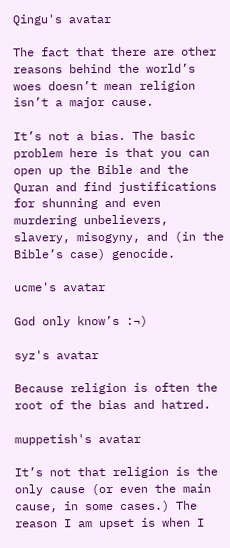Qingu's avatar

The fact that there are other reasons behind the world’s woes doesn’t mean religion isn’t a major cause.

It’s not a bias. The basic problem here is that you can open up the Bible and the Quran and find justifications for shunning and even murdering unbelievers, slavery, misogyny, and (in the Bible’s case) genocide.

ucme's avatar

God only know’s :¬)

syz's avatar

Because religion is often the root of the bias and hatred.

muppetish's avatar

It’s not that religion is the only cause (or even the main cause, in some cases.) The reason I am upset is when I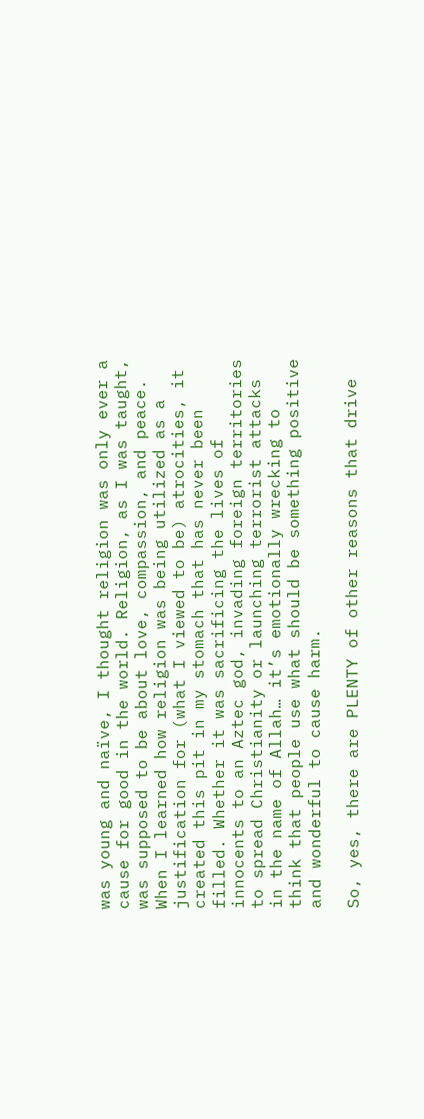was young and naïve, I thought religion was only ever a cause for good in the world. Religion, as I was taught, was supposed to be about love, compassion, and peace. When I learned how religion was being utilized as a justification for (what I viewed to be) atrocities, it created this pit in my stomach that has never been filled. Whether it was sacrificing the lives of innocents to an Aztec god, invading foreign territories to spread Christianity or launching terrorist attacks in the name of Allah… it’s emotionally wrecking to think that people use what should be something positive and wonderful to cause harm.

So, yes, there are PLENTY of other reasons that drive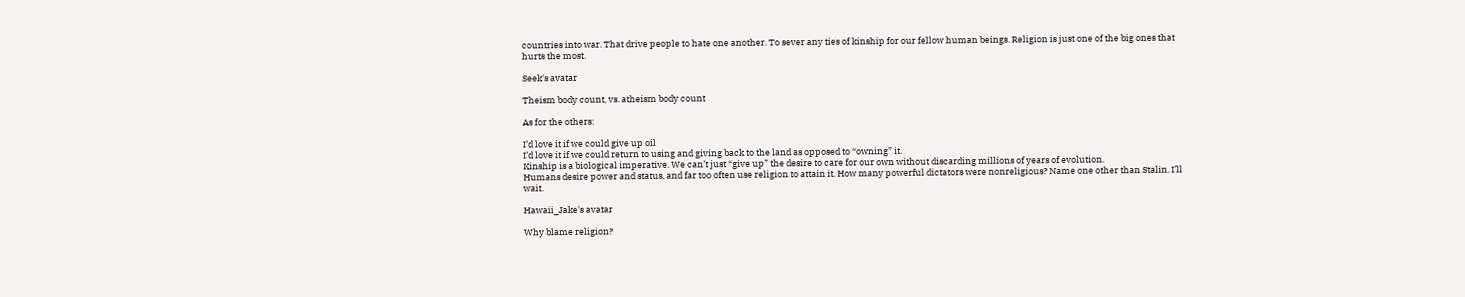countries into war. That drive people to hate one another. To sever any ties of kinship for our fellow human beings. Religion is just one of the big ones that hurts the most.

Seek's avatar

Theism body count, vs. atheism body count

As for the others:

I’d love it if we could give up oil
I’d love it if we could return to using and giving back to the land as opposed to “owning” it.
Kinship is a biological imperative. We can’t just “give up” the desire to care for our own without discarding millions of years of evolution.
Humans desire power and status, and far too often use religion to attain it. How many powerful dictators were nonreligious? Name one other than Stalin. I’ll wait.

Hawaii_Jake's avatar

Why blame religion?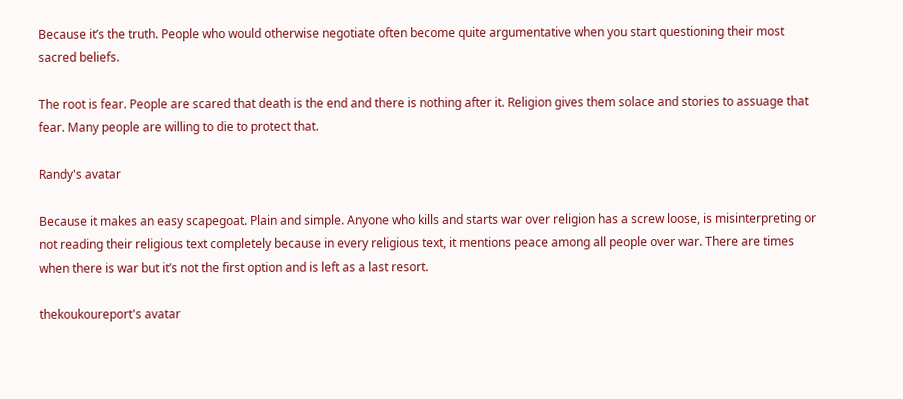Because it’s the truth. People who would otherwise negotiate often become quite argumentative when you start questioning their most sacred beliefs.

The root is fear. People are scared that death is the end and there is nothing after it. Religion gives them solace and stories to assuage that fear. Many people are willing to die to protect that.

Randy's avatar

Because it makes an easy scapegoat. Plain and simple. Anyone who kills and starts war over religion has a screw loose, is misinterpreting or not reading their religious text completely because in every religious text, it mentions peace among all people over war. There are times when there is war but it’s not the first option and is left as a last resort.

thekoukoureport's avatar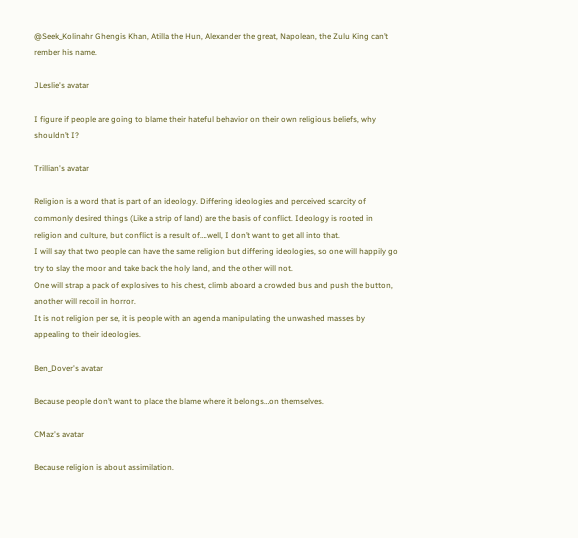@Seek_Kolinahr Ghengis Khan, Atilla the Hun, Alexander the great, Napolean, the Zulu King can’t rember his name.

JLeslie's avatar

I figure if people are going to blame their hateful behavior on their own religious beliefs, why shouldn’t I?

Trillian's avatar

Religion is a word that is part of an ideology. Differing ideologies and perceived scarcity of commonly desired things (Like a strip of land) are the basis of conflict. Ideology is rooted in religion and culture, but conflict is a result of….well, I don’t want to get all into that.
I will say that two people can have the same religion but differing ideologies, so one will happily go try to slay the moor and take back the holy land, and the other will not.
One will strap a pack of explosives to his chest, climb aboard a crowded bus and push the button, another will recoil in horror.
It is not religion per se, it is people with an agenda manipulating the unwashed masses by appealing to their ideologies.

Ben_Dover's avatar

Because people don’t want to place the blame where it belongs…on themselves.

CMaz's avatar

Because religion is about assimilation.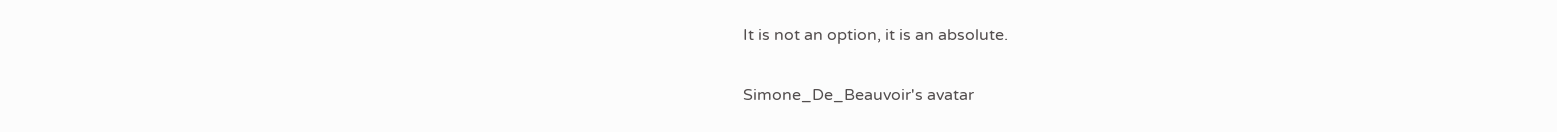It is not an option, it is an absolute.

Simone_De_Beauvoir's avatar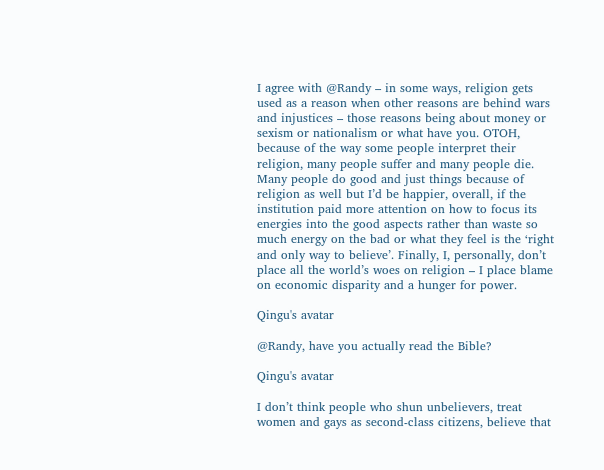I agree with @Randy – in some ways, religion gets used as a reason when other reasons are behind wars and injustices – those reasons being about money or sexism or nationalism or what have you. OTOH, because of the way some people interpret their religion, many people suffer and many people die. Many people do good and just things because of religion as well but I’d be happier, overall, if the institution paid more attention on how to focus its energies into the good aspects rather than waste so much energy on the bad or what they feel is the ‘right and only way to believe’. Finally, I, personally, don’t place all the world’s woes on religion – I place blame on economic disparity and a hunger for power.

Qingu's avatar

@Randy, have you actually read the Bible?

Qingu's avatar

I don’t think people who shun unbelievers, treat women and gays as second-class citizens, believe that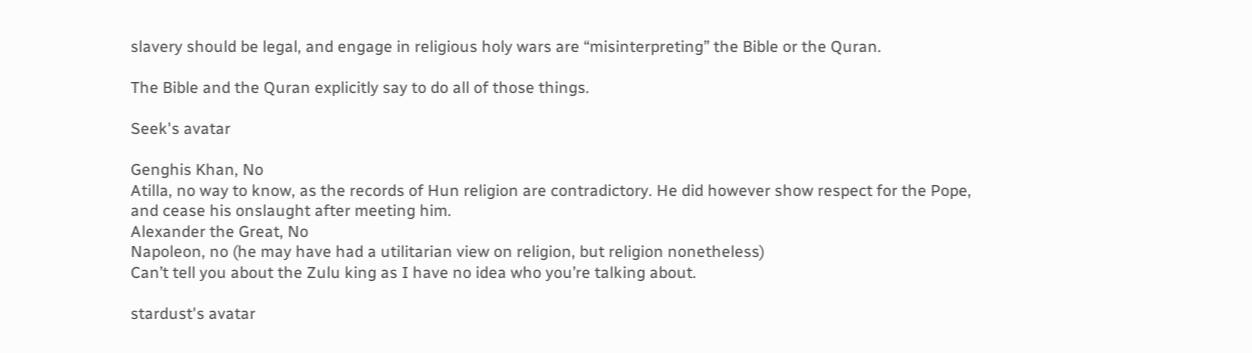slavery should be legal, and engage in religious holy wars are “misinterpreting” the Bible or the Quran.

The Bible and the Quran explicitly say to do all of those things.

Seek's avatar

Genghis Khan, No
Atilla, no way to know, as the records of Hun religion are contradictory. He did however show respect for the Pope, and cease his onslaught after meeting him.
Alexander the Great, No
Napoleon, no (he may have had a utilitarian view on religion, but religion nonetheless)
Can’t tell you about the Zulu king as I have no idea who you’re talking about.

stardust's avatar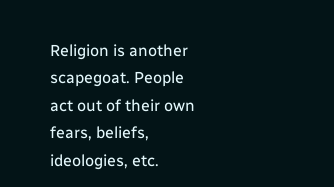Religion is another scapegoat. People act out of their own fears, beliefs, ideologies, etc.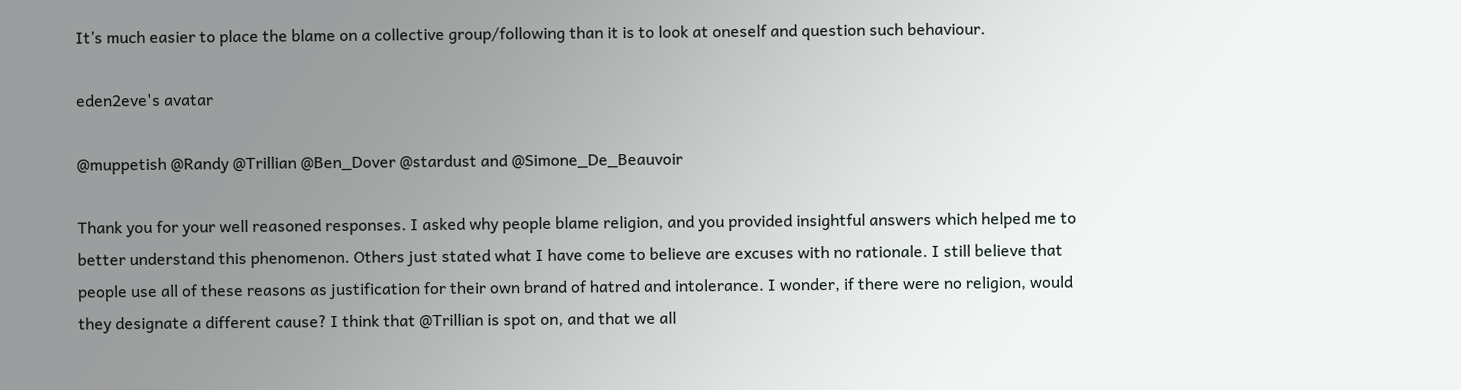It’s much easier to place the blame on a collective group/following than it is to look at oneself and question such behaviour.

eden2eve's avatar

@muppetish @Randy @Trillian @Ben_Dover @stardust and @Simone_De_Beauvoir

Thank you for your well reasoned responses. I asked why people blame religion, and you provided insightful answers which helped me to better understand this phenomenon. Others just stated what I have come to believe are excuses with no rationale. I still believe that people use all of these reasons as justification for their own brand of hatred and intolerance. I wonder, if there were no religion, would they designate a different cause? I think that @Trillian is spot on, and that we all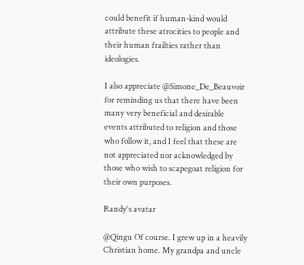could benefit if human-kind would attribute these atrocities to people and their human frailties rather than ideologies.

I also appreciate @Simone_De_Beauvoir for reminding us that there have been many very beneficial and desirable events attributed to religion and those who follow it, and I feel that these are not appreciated nor acknowledged by those who wish to scapegoat religion for their own purposes.

Randy's avatar

@Qingu Of course. I grew up in a heavily Christian home. My grandpa and uncle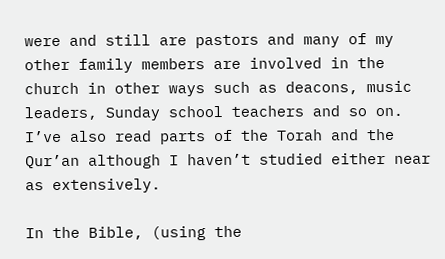were and still are pastors and many of my other family members are involved in the church in other ways such as deacons, music leaders, Sunday school teachers and so on. I’ve also read parts of the Torah and the Qur’an although I haven’t studied either near as extensively.

In the Bible, (using the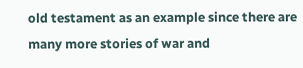old testament as an example since there are many more stories of war and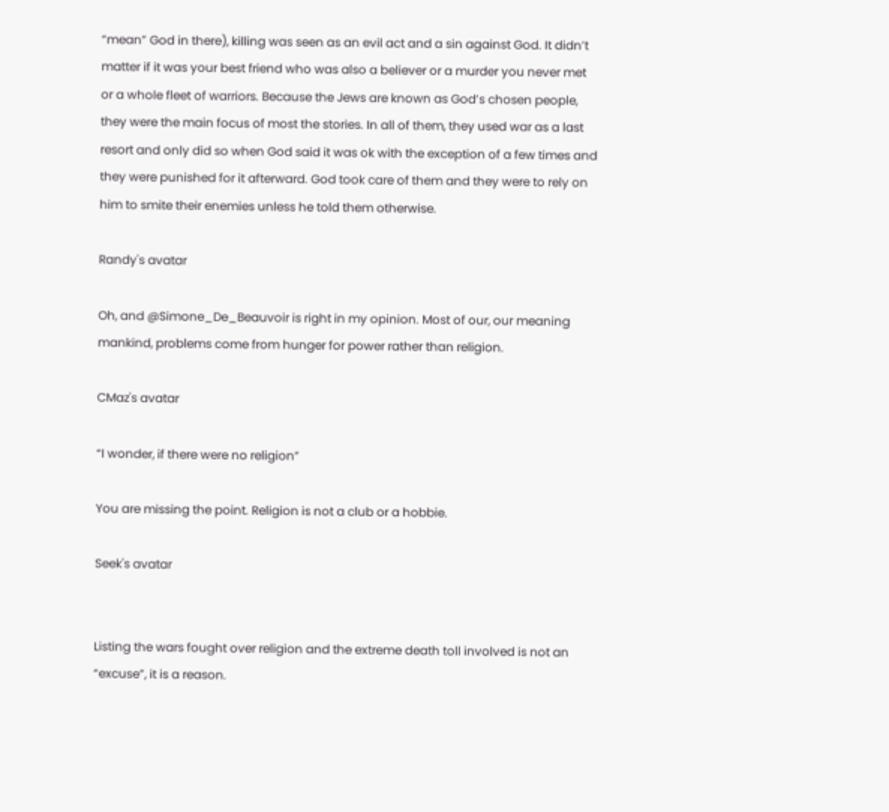“mean” God in there), killing was seen as an evil act and a sin against God. It didn’t matter if it was your best friend who was also a believer or a murder you never met or a whole fleet of warriors. Because the Jews are known as God’s chosen people, they were the main focus of most the stories. In all of them, they used war as a last resort and only did so when God said it was ok with the exception of a few times and they were punished for it afterward. God took care of them and they were to rely on him to smite their enemies unless he told them otherwise.

Randy's avatar

Oh, and @Simone_De_Beauvoir is right in my opinion. Most of our, our meaning mankind, problems come from hunger for power rather than religion.

CMaz's avatar

“I wonder, if there were no religion”

You are missing the point. Religion is not a club or a hobbie.

Seek's avatar


Listing the wars fought over religion and the extreme death toll involved is not an “excuse”, it is a reason.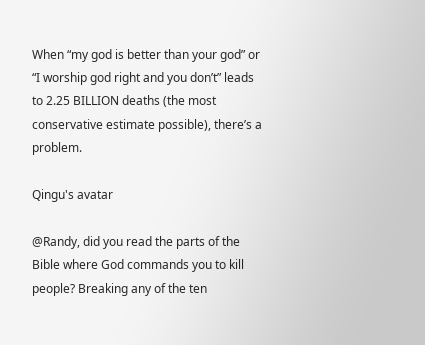When “my god is better than your god” or “I worship god right and you don’t” leads to 2.25 BILLION deaths (the most conservative estimate possible), there’s a problem.

Qingu's avatar

@Randy, did you read the parts of the Bible where God commands you to kill people? Breaking any of the ten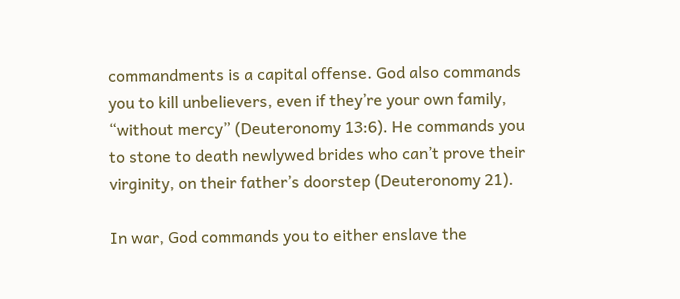commandments is a capital offense. God also commands you to kill unbelievers, even if they’re your own family, “without mercy” (Deuteronomy 13:6). He commands you to stone to death newlywed brides who can’t prove their virginity, on their father’s doorstep (Deuteronomy 21).

In war, God commands you to either enslave the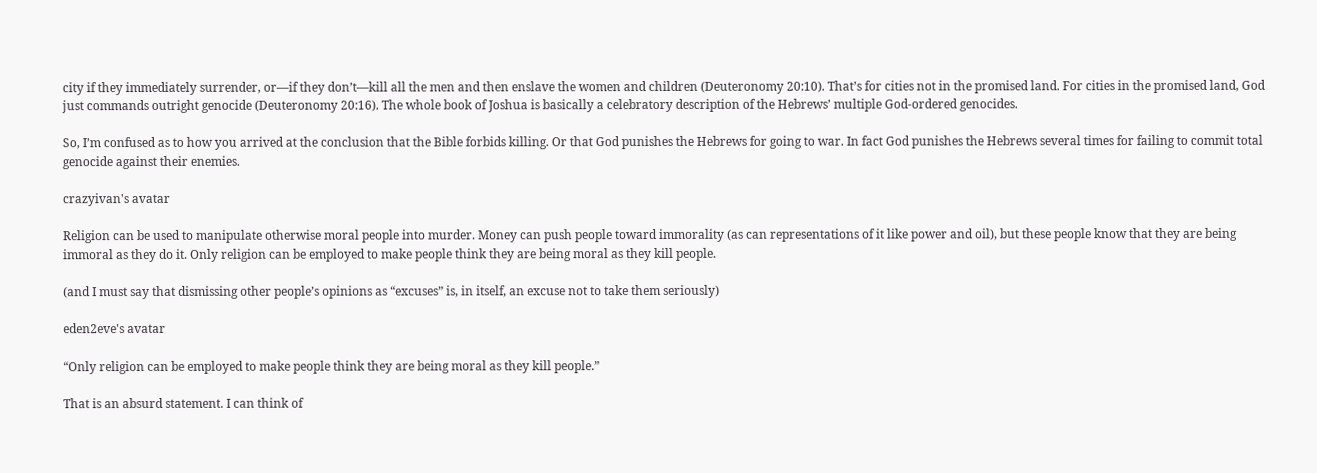city if they immediately surrender, or—if they don’t—kill all the men and then enslave the women and children (Deuteronomy 20:10). That’s for cities not in the promised land. For cities in the promised land, God just commands outright genocide (Deuteronomy 20:16). The whole book of Joshua is basically a celebratory description of the Hebrews’ multiple God-ordered genocides.

So, I’m confused as to how you arrived at the conclusion that the Bible forbids killing. Or that God punishes the Hebrews for going to war. In fact God punishes the Hebrews several times for failing to commit total genocide against their enemies.

crazyivan's avatar

Religion can be used to manipulate otherwise moral people into murder. Money can push people toward immorality (as can representations of it like power and oil), but these people know that they are being immoral as they do it. Only religion can be employed to make people think they are being moral as they kill people.

(and I must say that dismissing other people’s opinions as “excuses” is, in itself, an excuse not to take them seriously)

eden2eve's avatar

“Only religion can be employed to make people think they are being moral as they kill people.”

That is an absurd statement. I can think of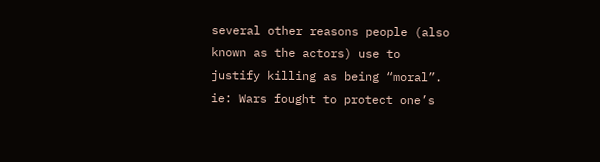several other reasons people (also known as the actors) use to justify killing as being “moral”.
ie: Wars fought to protect one’s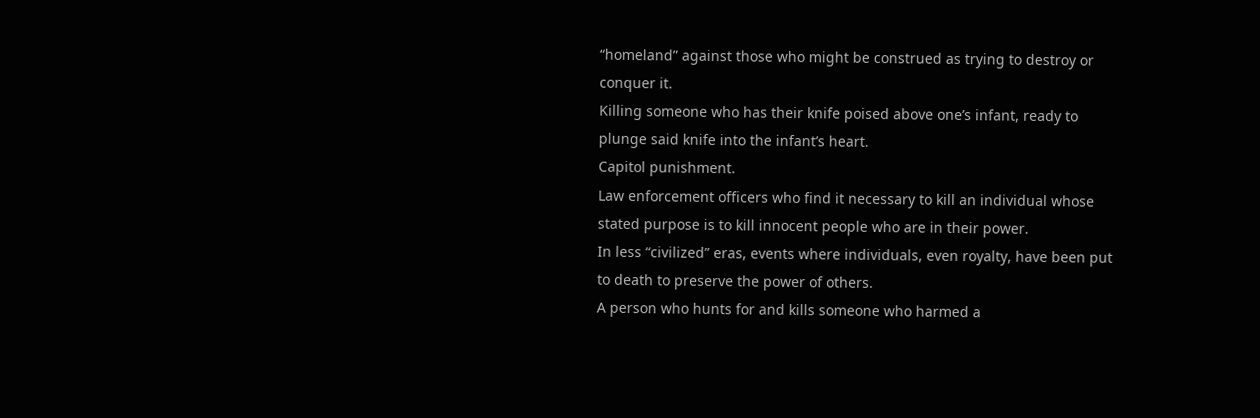“homeland” against those who might be construed as trying to destroy or conquer it.
Killing someone who has their knife poised above one’s infant, ready to plunge said knife into the infant’s heart.
Capitol punishment.
Law enforcement officers who find it necessary to kill an individual whose stated purpose is to kill innocent people who are in their power.
In less “civilized” eras, events where individuals, even royalty, have been put to death to preserve the power of others.
A person who hunts for and kills someone who harmed a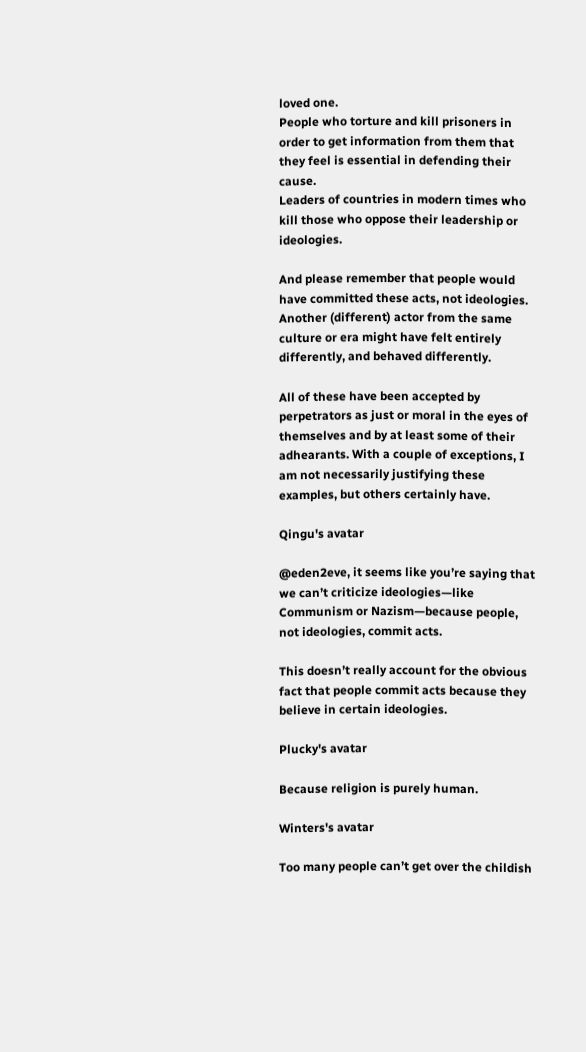loved one.
People who torture and kill prisoners in order to get information from them that they feel is essential in defending their cause.
Leaders of countries in modern times who kill those who oppose their leadership or ideologies.

And please remember that people would have committed these acts, not ideologies. Another (different) actor from the same culture or era might have felt entirely differently, and behaved differently.

All of these have been accepted by perpetrators as just or moral in the eyes of themselves and by at least some of their adhearants. With a couple of exceptions, I am not necessarily justifying these examples, but others certainly have.

Qingu's avatar

@eden2eve, it seems like you’re saying that we can’t criticize ideologies—like Communism or Nazism—because people, not ideologies, commit acts.

This doesn’t really account for the obvious fact that people commit acts because they believe in certain ideologies.

Plucky's avatar

Because religion is purely human.

Winters's avatar

Too many people can’t get over the childish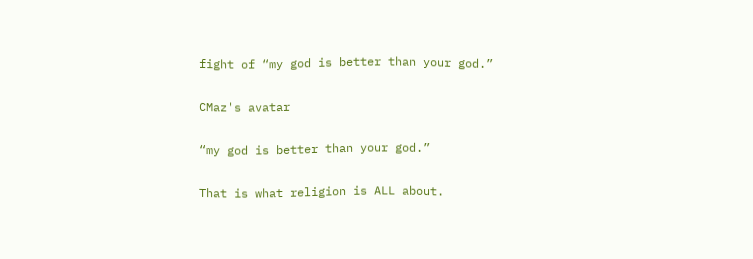fight of “my god is better than your god.”

CMaz's avatar

“my god is better than your god.”

That is what religion is ALL about.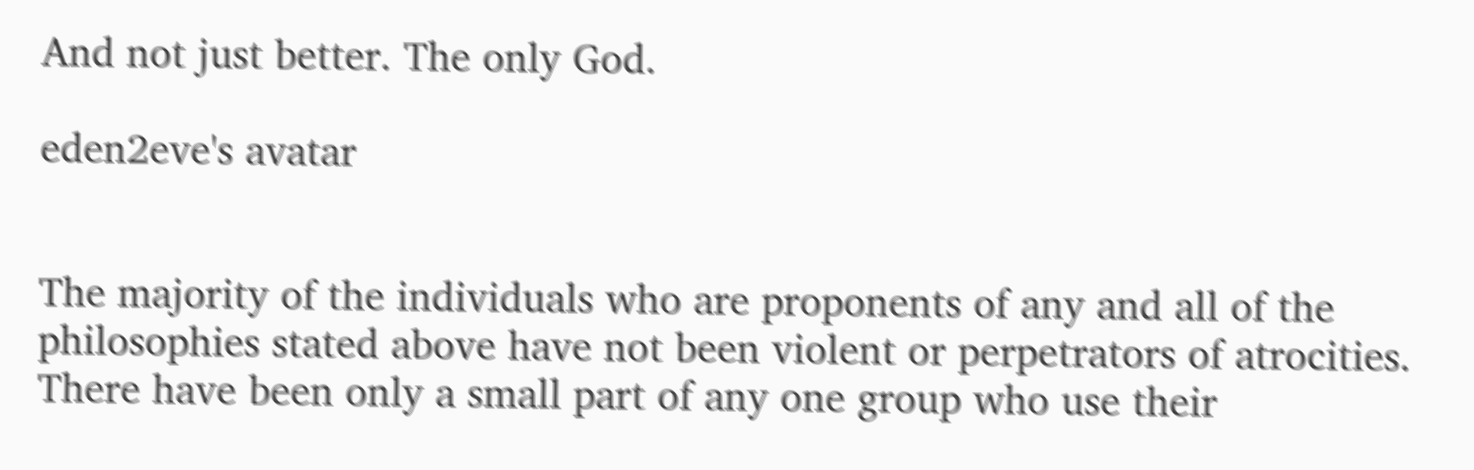And not just better. The only God.

eden2eve's avatar


The majority of the individuals who are proponents of any and all of the philosophies stated above have not been violent or perpetrators of atrocities. There have been only a small part of any one group who use their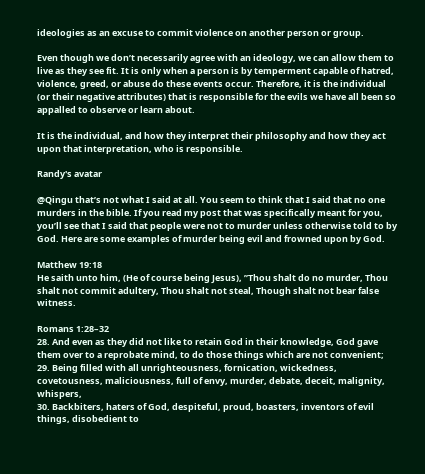ideologies as an excuse to commit violence on another person or group.

Even though we don’t necessarily agree with an ideology, we can allow them to live as they see fit. It is only when a person is by temperment capable of hatred, violence, greed, or abuse do these events occur. Therefore, it is the individual (or their negative attributes) that is responsible for the evils we have all been so appalled to observe or learn about.

It is the individual, and how they interpret their philosophy and how they act upon that interpretation, who is responsible.

Randy's avatar

@Qingu that’s not what I said at all. You seem to think that I said that no one murders in the bible. If you read my post that was specifically meant for you, you’ll see that I said that people were not to murder unless otherwise told to by God. Here are some examples of murder being evil and frowned upon by God.

Matthew 19:18
He saith unto him, (He of course being Jesus), ”Thou shalt do no murder, Thou shalt not commit adultery, Thou shalt not steal, Though shalt not bear false witness.

Romans 1:28–32
28. And even as they did not like to retain God in their knowledge, God gave them over to a reprobate mind, to do those things which are not convenient;
29. Being filled with all unrighteousness, fornication, wickedness, covetousness, maliciousness, full of envy, murder, debate, deceit, malignity, whispers,
30. Backbiters, haters of God, despiteful, proud, boasters, inventors of evil things, disobedient to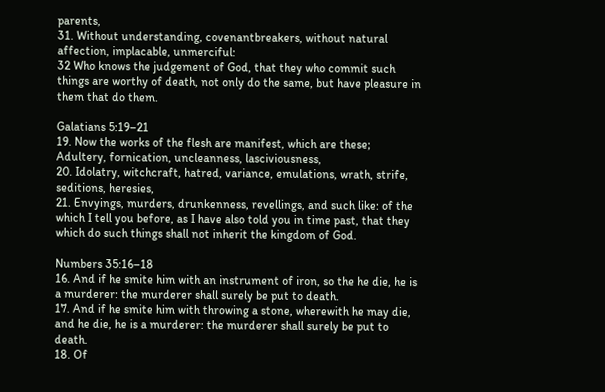parents,
31. Without understanding, covenantbreakers, without natural affection, implacable, unmerciful:
32 Who knows the judgement of God, that they who commit such things are worthy of death, not only do the same, but have pleasure in them that do them.

Galatians 5:19–21
19. Now the works of the flesh are manifest, which are these; Adultery, fornication, uncleanness, lasciviousness,
20. Idolatry, witchcraft, hatred, variance, emulations, wrath, strife, seditions, heresies,
21. Envyings, murders, drunkenness, revellings, and such like: of the which I tell you before, as I have also told you in time past, that they which do such things shall not inherit the kingdom of God.

Numbers 35:16–18
16. And if he smite him with an instrument of iron, so the he die, he is a murderer: the murderer shall surely be put to death.
17. And if he smite him with throwing a stone, wherewith he may die, and he die, he is a murderer: the murderer shall surely be put to death.
18. Of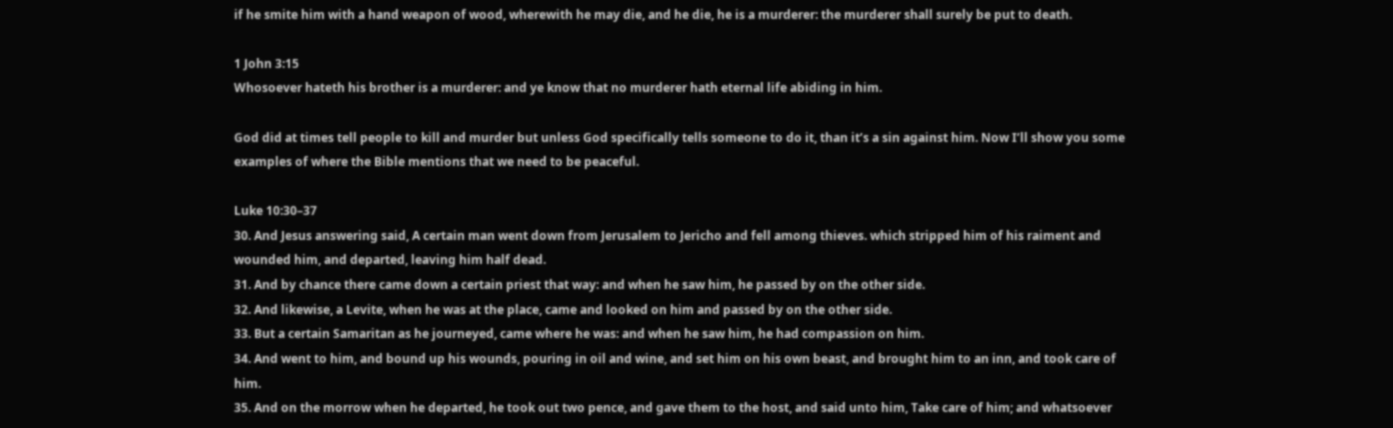if he smite him with a hand weapon of wood, wherewith he may die, and he die, he is a murderer: the murderer shall surely be put to death.

1 John 3:15
Whosoever hateth his brother is a murderer: and ye know that no murderer hath eternal life abiding in him.

God did at times tell people to kill and murder but unless God specifically tells someone to do it, than it’s a sin against him. Now I’ll show you some examples of where the Bible mentions that we need to be peaceful.

Luke 10:30–37
30. And Jesus answering said, A certain man went down from Jerusalem to Jericho and fell among thieves. which stripped him of his raiment and wounded him, and departed, leaving him half dead.
31. And by chance there came down a certain priest that way: and when he saw him, he passed by on the other side.
32. And likewise, a Levite, when he was at the place, came and looked on him and passed by on the other side.
33. But a certain Samaritan as he journeyed, came where he was: and when he saw him, he had compassion on him.
34. And went to him, and bound up his wounds, pouring in oil and wine, and set him on his own beast, and brought him to an inn, and took care of him.
35. And on the morrow when he departed, he took out two pence, and gave them to the host, and said unto him, Take care of him; and whatsoever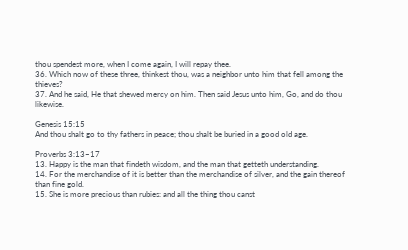thou spendest more, when I come again, I will repay thee.
36. Which now of these three, thinkest thou, was a neighbor unto him that fell among the thieves?
37. And he said, He that shewed mercy on him. Then said Jesus unto him, Go, and do thou likewise.

Genesis 15:15
And thou shalt go to thy fathers in peace; thou shalt be buried in a good old age.

Proverbs 3:13–17
13. Happy is the man that findeth wisdom, and the man that getteth understanding.
14. For the merchandise of it is better than the merchandise of silver, and the gain thereof than fine gold.
15. She is more precious than rubies: and all the thing thou canst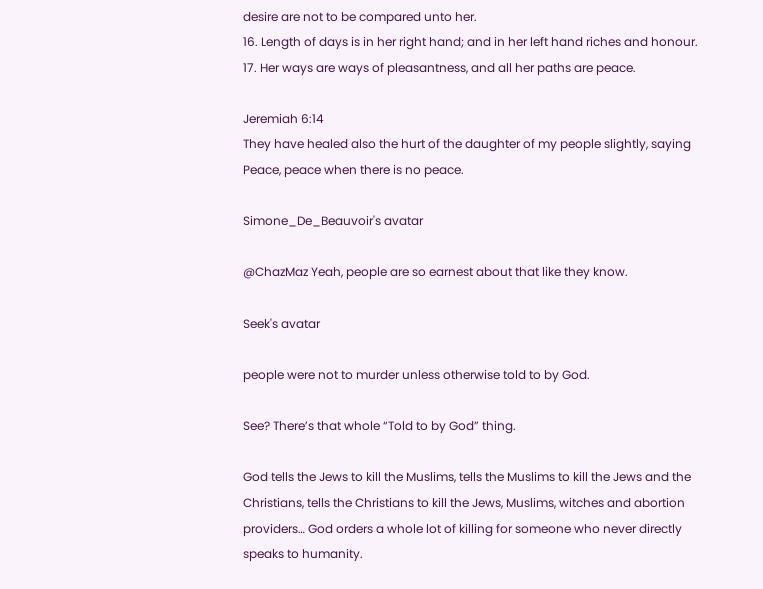desire are not to be compared unto her.
16. Length of days is in her right hand; and in her left hand riches and honour.
17. Her ways are ways of pleasantness, and all her paths are peace.

Jeremiah 6:14
They have healed also the hurt of the daughter of my people slightly, saying Peace, peace when there is no peace.

Simone_De_Beauvoir's avatar

@ChazMaz Yeah, people are so earnest about that like they know.

Seek's avatar

people were not to murder unless otherwise told to by God.

See? There’s that whole “Told to by God” thing.

God tells the Jews to kill the Muslims, tells the Muslims to kill the Jews and the Christians, tells the Christians to kill the Jews, Muslims, witches and abortion providers… God orders a whole lot of killing for someone who never directly speaks to humanity.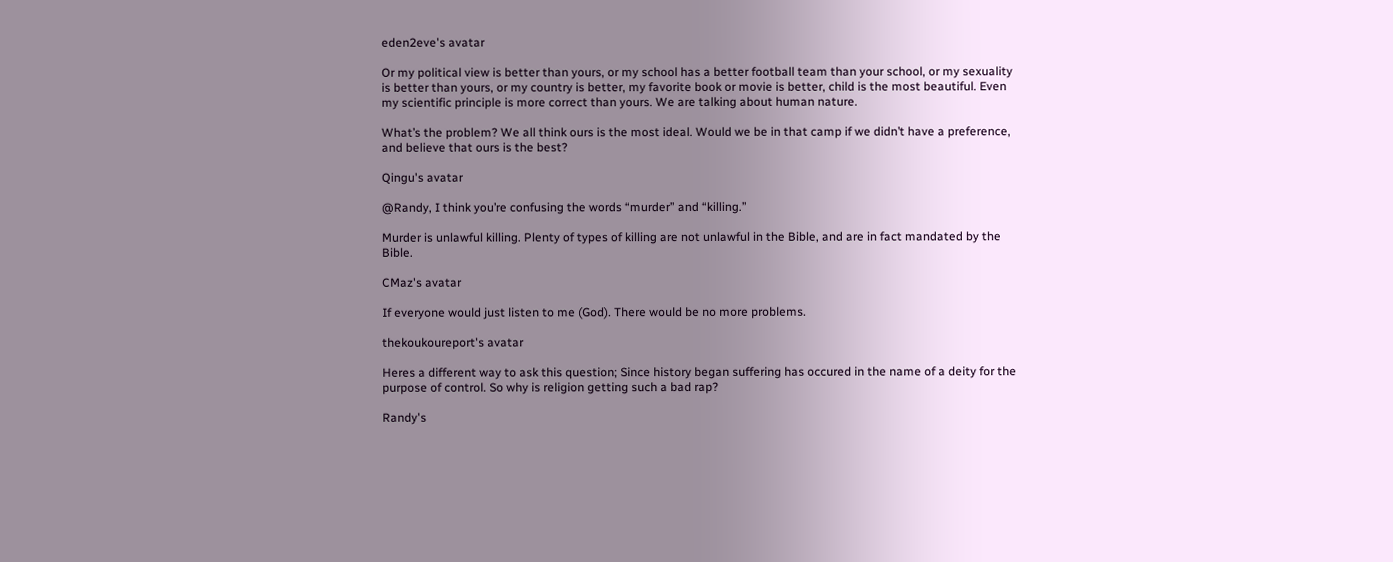eden2eve's avatar

Or my political view is better than yours, or my school has a better football team than your school, or my sexuality is better than yours, or my country is better, my favorite book or movie is better, child is the most beautiful. Even my scientific principle is more correct than yours. We are talking about human nature.

What’s the problem? We all think ours is the most ideal. Would we be in that camp if we didn’t have a preference, and believe that ours is the best?

Qingu's avatar

@Randy, I think you’re confusing the words “murder” and “killing.”

Murder is unlawful killing. Plenty of types of killing are not unlawful in the Bible, and are in fact mandated by the Bible.

CMaz's avatar

If everyone would just listen to me (God). There would be no more problems.

thekoukoureport's avatar

Heres a different way to ask this question; Since history began suffering has occured in the name of a deity for the purpose of control. So why is religion getting such a bad rap?

Randy's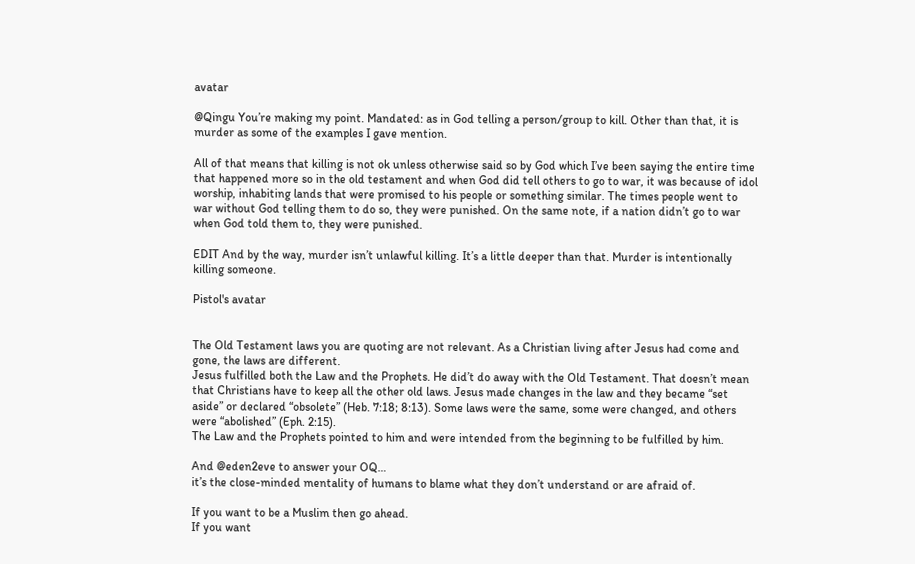avatar

@Qingu You’re making my point. Mandated: as in God telling a person/group to kill. Other than that, it is murder as some of the examples I gave mention.

All of that means that killing is not ok unless otherwise said so by God which I’ve been saying the entire time that happened more so in the old testament and when God did tell others to go to war, it was because of idol worship, inhabiting lands that were promised to his people or something similar. The times people went to war without God telling them to do so, they were punished. On the same note, if a nation didn’t go to war when God told them to, they were punished.

EDIT And by the way, murder isn’t unlawful killing. It’s a little deeper than that. Murder is intentionally killing someone.

Pistol's avatar


The Old Testament laws you are quoting are not relevant. As a Christian living after Jesus had come and gone, the laws are different.
Jesus fulfilled both the Law and the Prophets. He did’t do away with the Old Testament. That doesn’t mean that Christians have to keep all the other old laws. Jesus made changes in the law and they became “set aside” or declared “obsolete” (Heb. 7:18; 8:13). Some laws were the same, some were changed, and others were “abolished” (Eph. 2:15).
The Law and the Prophets pointed to him and were intended from the beginning to be fulfilled by him.

And @eden2eve to answer your OQ…
it’s the close-minded mentality of humans to blame what they don’t understand or are afraid of.

If you want to be a Muslim then go ahead.
If you want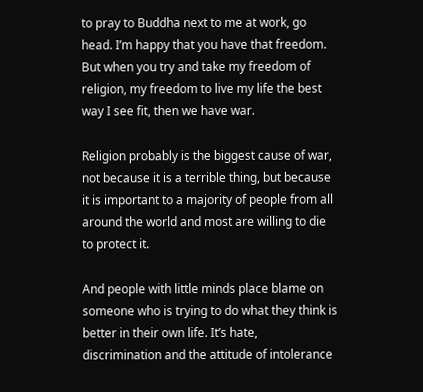to pray to Buddha next to me at work, go head. I’m happy that you have that freedom.
But when you try and take my freedom of religion, my freedom to live my life the best way I see fit, then we have war.

Religion probably is the biggest cause of war, not because it is a terrible thing, but because it is important to a majority of people from all around the world and most are willing to die to protect it.

And people with little minds place blame on someone who is trying to do what they think is better in their own life. It’s hate, discrimination and the attitude of intolerance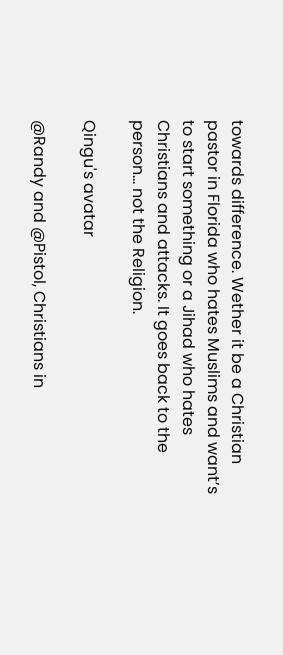towards difference. Wether it be a Christian pastor in Florida who hates Muslims and want’s to start something or a Jihad who hates Christians and attacks. It goes back to the person… not the Religion.

Qingu's avatar

@Randy and @Pistol, Christians in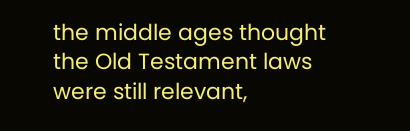the middle ages thought the Old Testament laws were still relevant,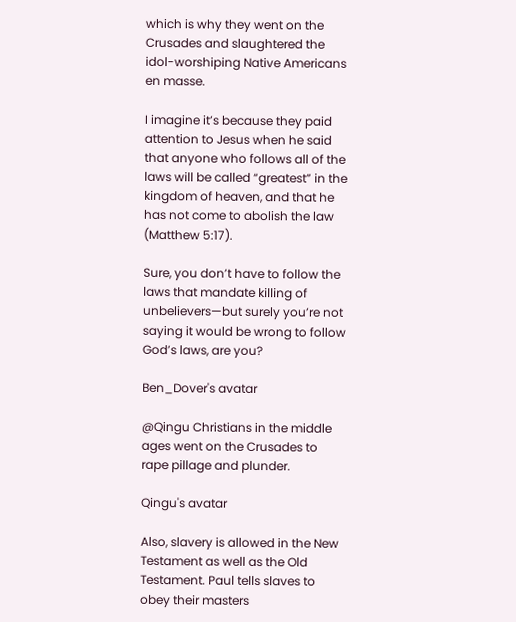which is why they went on the Crusades and slaughtered the idol-worshiping Native Americans en masse.

I imagine it’s because they paid attention to Jesus when he said that anyone who follows all of the laws will be called “greatest” in the kingdom of heaven, and that he has not come to abolish the law (Matthew 5:17).

Sure, you don’t have to follow the laws that mandate killing of unbelievers—but surely you’re not saying it would be wrong to follow God’s laws, are you?

Ben_Dover's avatar

@Qingu Christians in the middle ages went on the Crusades to rape pillage and plunder.

Qingu's avatar

Also, slavery is allowed in the New Testament as well as the Old Testament. Paul tells slaves to obey their masters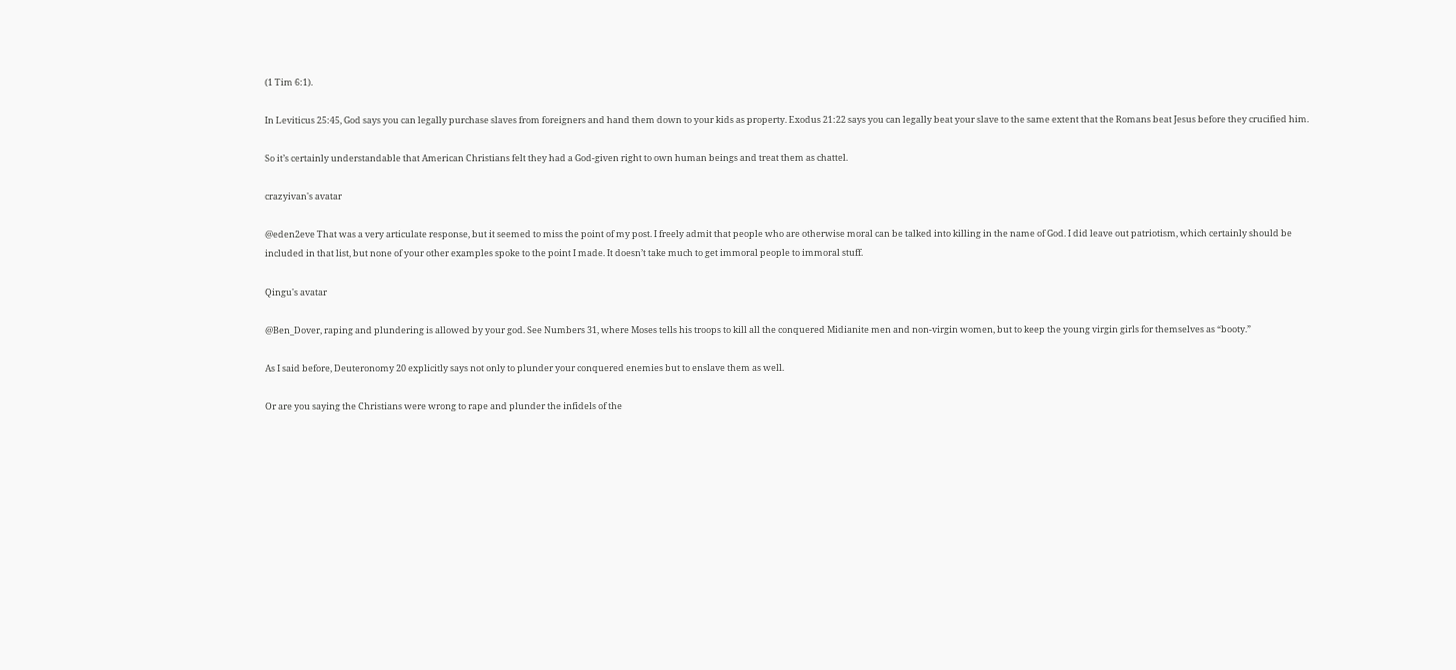(1 Tim 6:1).

In Leviticus 25:45, God says you can legally purchase slaves from foreigners and hand them down to your kids as property. Exodus 21:22 says you can legally beat your slave to the same extent that the Romans beat Jesus before they crucified him.

So it’s certainly understandable that American Christians felt they had a God-given right to own human beings and treat them as chattel.

crazyivan's avatar

@eden2eve That was a very articulate response, but it seemed to miss the point of my post. I freely admit that people who are otherwise moral can be talked into killing in the name of God. I did leave out patriotism, which certainly should be included in that list, but none of your other examples spoke to the point I made. It doesn’t take much to get immoral people to immoral stuff.

Qingu's avatar

@Ben_Dover, raping and plundering is allowed by your god. See Numbers 31, where Moses tells his troops to kill all the conquered Midianite men and non-virgin women, but to keep the young virgin girls for themselves as “booty.”

As I said before, Deuteronomy 20 explicitly says not only to plunder your conquered enemies but to enslave them as well.

Or are you saying the Christians were wrong to rape and plunder the infidels of the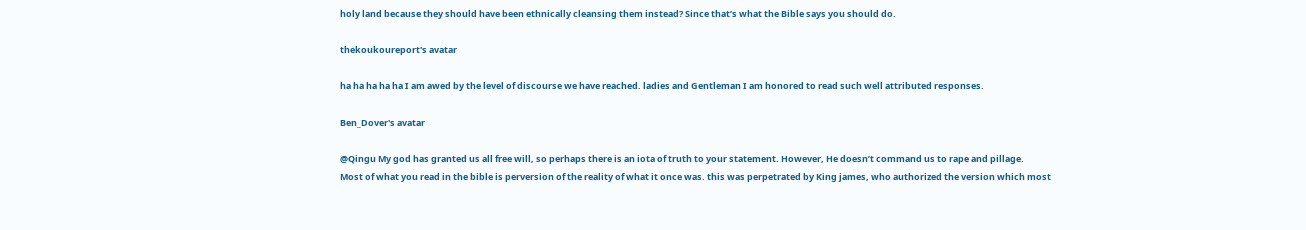holy land because they should have been ethnically cleansing them instead? Since that’s what the Bible says you should do.

thekoukoureport's avatar

ha ha ha ha ha I am awed by the level of discourse we have reached. ladies and Gentleman I am honored to read such well attributed responses.

Ben_Dover's avatar

@Qingu My god has granted us all free will, so perhaps there is an iota of truth to your statement. However, He doesn’t command us to rape and pillage.
Most of what you read in the bible is perversion of the reality of what it once was. this was perpetrated by King james, who authorized the version which most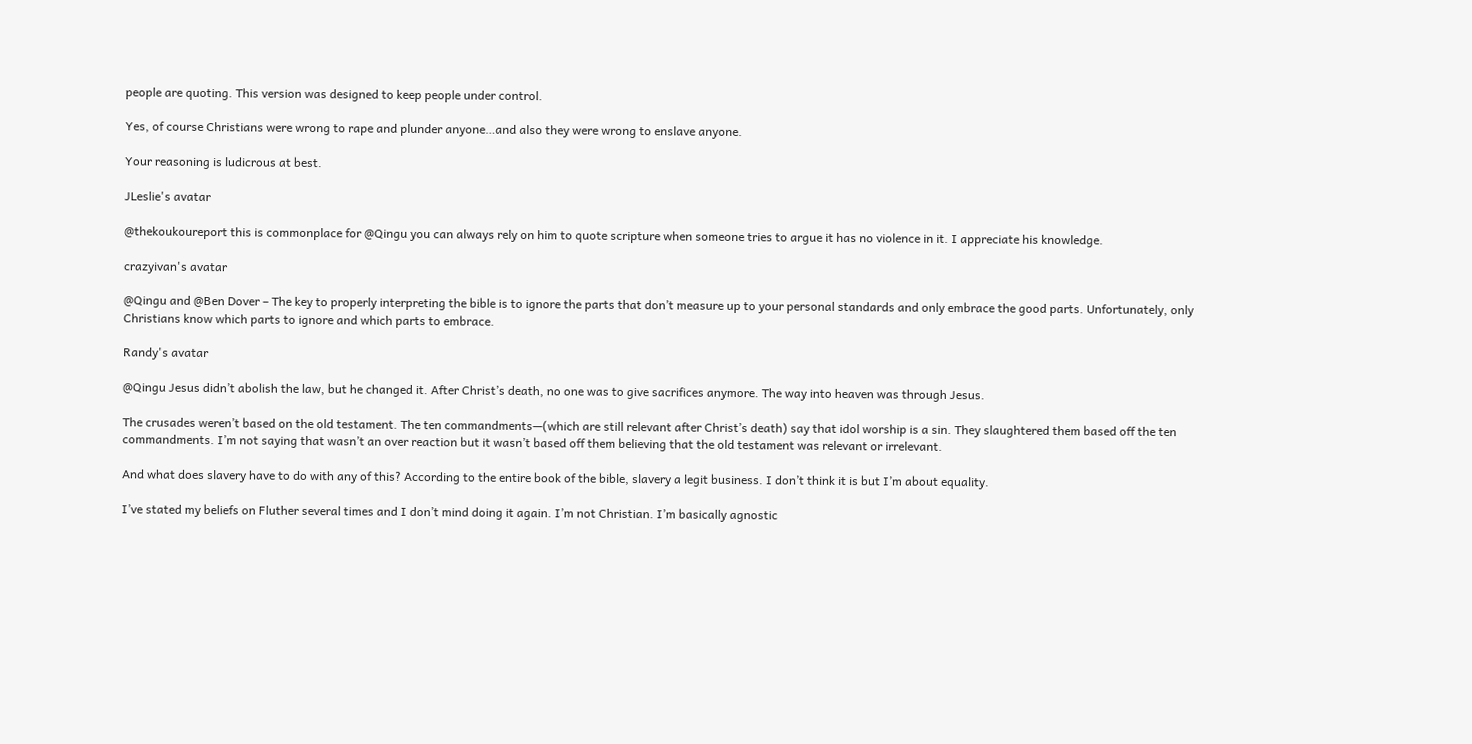people are quoting. This version was designed to keep people under control.

Yes, of course Christians were wrong to rape and plunder anyone…and also they were wrong to enslave anyone.

Your reasoning is ludicrous at best.

JLeslie's avatar

@thekoukoureport this is commonplace for @Qingu you can always rely on him to quote scripture when someone tries to argue it has no violence in it. I appreciate his knowledge.

crazyivan's avatar

@Qingu and @Ben Dover – The key to properly interpreting the bible is to ignore the parts that don’t measure up to your personal standards and only embrace the good parts. Unfortunately, only Christians know which parts to ignore and which parts to embrace.

Randy's avatar

@Qingu Jesus didn’t abolish the law, but he changed it. After Christ’s death, no one was to give sacrifices anymore. The way into heaven was through Jesus.

The crusades weren’t based on the old testament. The ten commandments—(which are still relevant after Christ’s death) say that idol worship is a sin. They slaughtered them based off the ten commandments. I’m not saying that wasn’t an over reaction but it wasn’t based off them believing that the old testament was relevant or irrelevant.

And what does slavery have to do with any of this? According to the entire book of the bible, slavery a legit business. I don’t think it is but I’m about equality.

I’ve stated my beliefs on Fluther several times and I don’t mind doing it again. I’m not Christian. I’m basically agnostic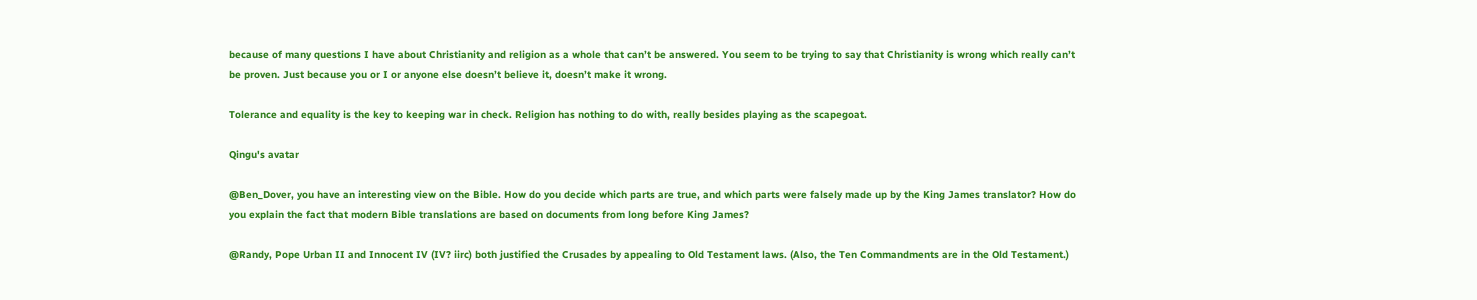because of many questions I have about Christianity and religion as a whole that can’t be answered. You seem to be trying to say that Christianity is wrong which really can’t be proven. Just because you or I or anyone else doesn’t believe it, doesn’t make it wrong.

Tolerance and equality is the key to keeping war in check. Religion has nothing to do with, really besides playing as the scapegoat.

Qingu's avatar

@Ben_Dover, you have an interesting view on the Bible. How do you decide which parts are true, and which parts were falsely made up by the King James translator? How do you explain the fact that modern Bible translations are based on documents from long before King James?

@Randy, Pope Urban II and Innocent IV (IV? iirc) both justified the Crusades by appealing to Old Testament laws. (Also, the Ten Commandments are in the Old Testament.)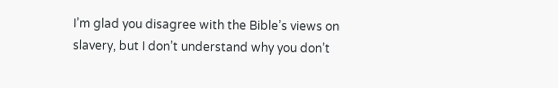I’m glad you disagree with the Bible’s views on slavery, but I don’t understand why you don’t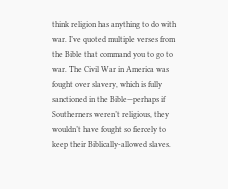think religion has anything to do with war. I’ve quoted multiple verses from the Bible that command you to go to war. The Civil War in America was fought over slavery, which is fully sanctioned in the Bible—perhaps if Southerners weren’t religious, they wouldn’t have fought so fiercely to keep their Biblically-allowed slaves.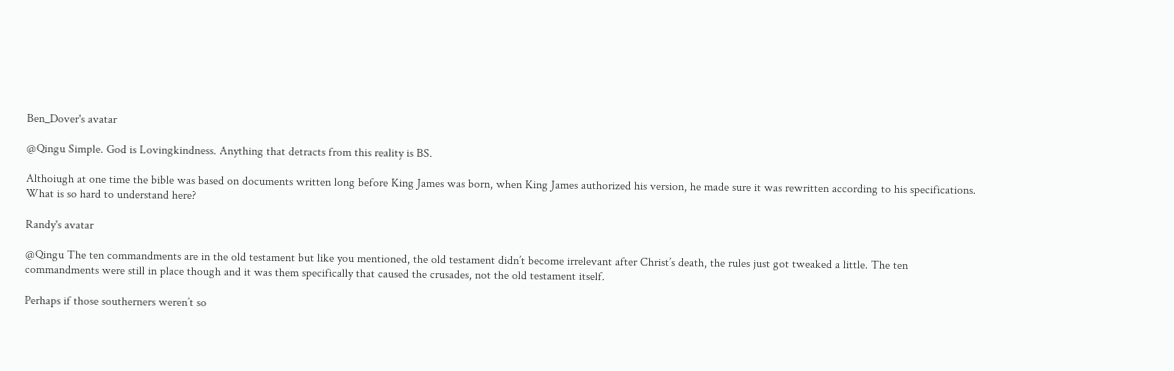Ben_Dover's avatar

@Qingu Simple. God is Lovingkindness. Anything that detracts from this reality is BS.

Althoiugh at one time the bible was based on documents written long before King James was born, when King James authorized his version, he made sure it was rewritten according to his specifications. What is so hard to understand here?

Randy's avatar

@Qingu The ten commandments are in the old testament but like you mentioned, the old testament didn’t become irrelevant after Christ’s death, the rules just got tweaked a little. The ten commandments were still in place though and it was them specifically that caused the crusades, not the old testament itself.

Perhaps if those southerners weren’t so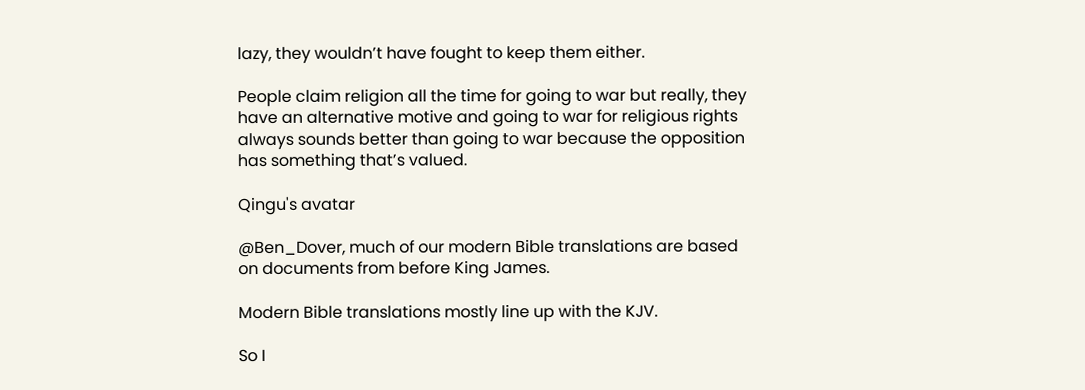lazy, they wouldn’t have fought to keep them either.

People claim religion all the time for going to war but really, they have an alternative motive and going to war for religious rights always sounds better than going to war because the opposition has something that’s valued.

Qingu's avatar

@Ben_Dover, much of our modern Bible translations are based on documents from before King James.

Modern Bible translations mostly line up with the KJV.

So I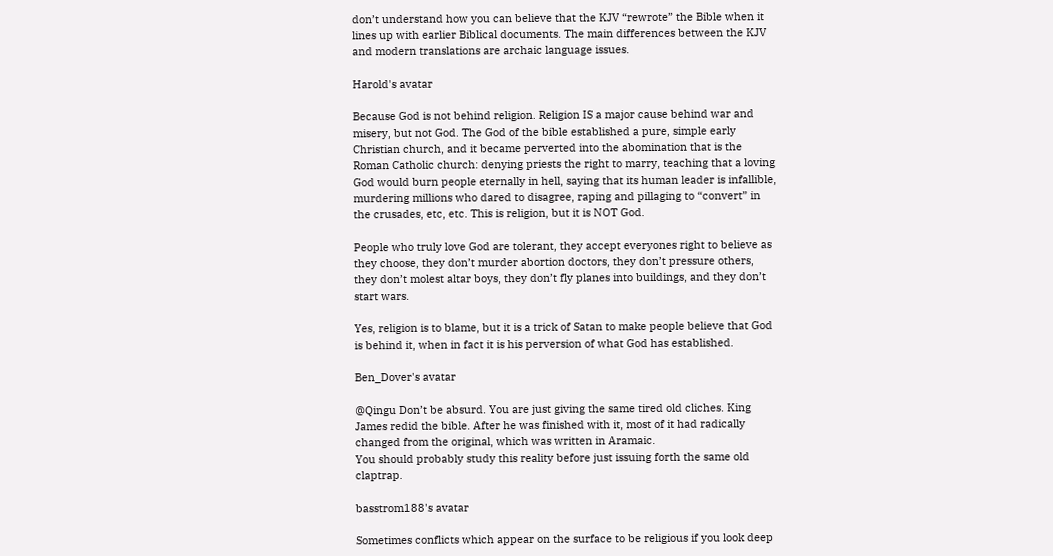don’t understand how you can believe that the KJV “rewrote” the Bible when it lines up with earlier Biblical documents. The main differences between the KJV and modern translations are archaic language issues.

Harold's avatar

Because God is not behind religion. Religion IS a major cause behind war and misery, but not God. The God of the bible established a pure, simple early Christian church, and it became perverted into the abomination that is the Roman Catholic church: denying priests the right to marry, teaching that a loving God would burn people eternally in hell, saying that its human leader is infallible, murdering millions who dared to disagree, raping and pillaging to “convert” in the crusades, etc, etc. This is religion, but it is NOT God.

People who truly love God are tolerant, they accept everyones right to believe as they choose, they don’t murder abortion doctors, they don’t pressure others, they don’t molest altar boys, they don’t fly planes into buildings, and they don’t start wars.

Yes, religion is to blame, but it is a trick of Satan to make people believe that God is behind it, when in fact it is his perversion of what God has established.

Ben_Dover's avatar

@Qingu Don’t be absurd. You are just giving the same tired old cliches. King James redid the bible. After he was finished with it, most of it had radically changed from the original, which was written in Aramaic.
You should probably study this reality before just issuing forth the same old claptrap.

basstrom188's avatar

Sometimes conflicts which appear on the surface to be religious if you look deep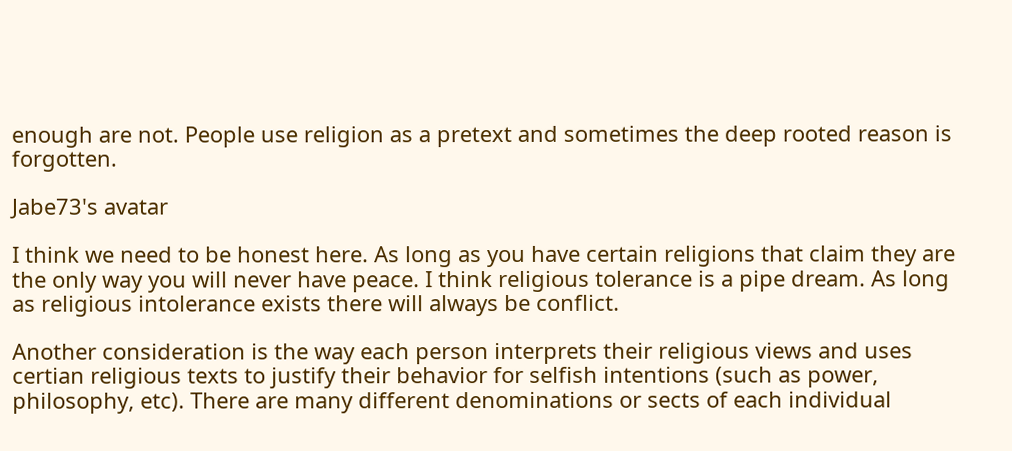enough are not. People use religion as a pretext and sometimes the deep rooted reason is forgotten.

Jabe73's avatar

I think we need to be honest here. As long as you have certain religions that claim they are the only way you will never have peace. I think religious tolerance is a pipe dream. As long as religious intolerance exists there will always be conflict.

Another consideration is the way each person interprets their religious views and uses certian religious texts to justify their behavior for selfish intentions (such as power, philosophy, etc). There are many different denominations or sects of each individual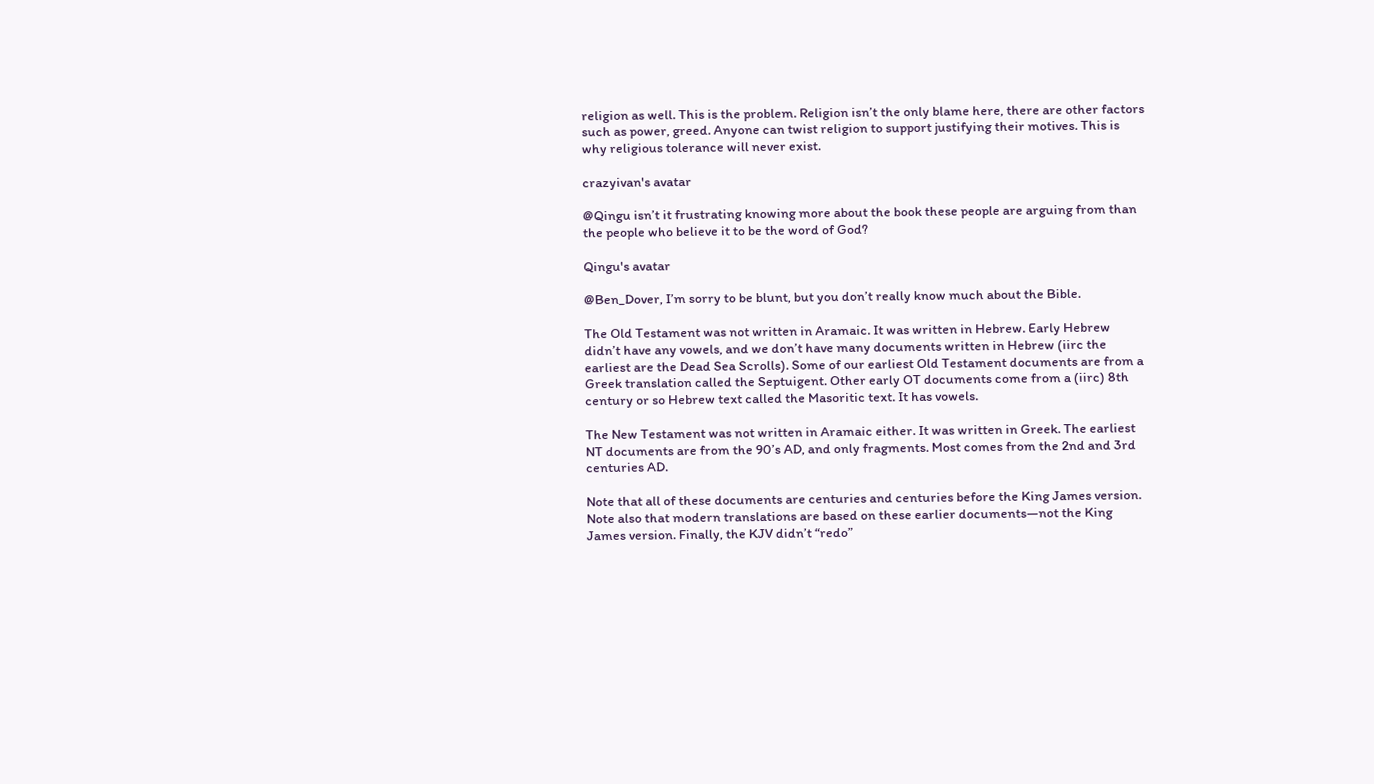religion as well. This is the problem. Religion isn’t the only blame here, there are other factors such as power, greed. Anyone can twist religion to support justifying their motives. This is why religious tolerance will never exist.

crazyivan's avatar

@Qingu isn’t it frustrating knowing more about the book these people are arguing from than the people who believe it to be the word of God?

Qingu's avatar

@Ben_Dover, I’m sorry to be blunt, but you don’t really know much about the Bible.

The Old Testament was not written in Aramaic. It was written in Hebrew. Early Hebrew didn’t have any vowels, and we don’t have many documents written in Hebrew (iirc the earliest are the Dead Sea Scrolls). Some of our earliest Old Testament documents are from a Greek translation called the Septuigent. Other early OT documents come from a (iirc) 8th century or so Hebrew text called the Masoritic text. It has vowels.

The New Testament was not written in Aramaic either. It was written in Greek. The earliest NT documents are from the 90’s AD, and only fragments. Most comes from the 2nd and 3rd centuries AD.

Note that all of these documents are centuries and centuries before the King James version. Note also that modern translations are based on these earlier documents—not the King James version. Finally, the KJV didn’t “redo”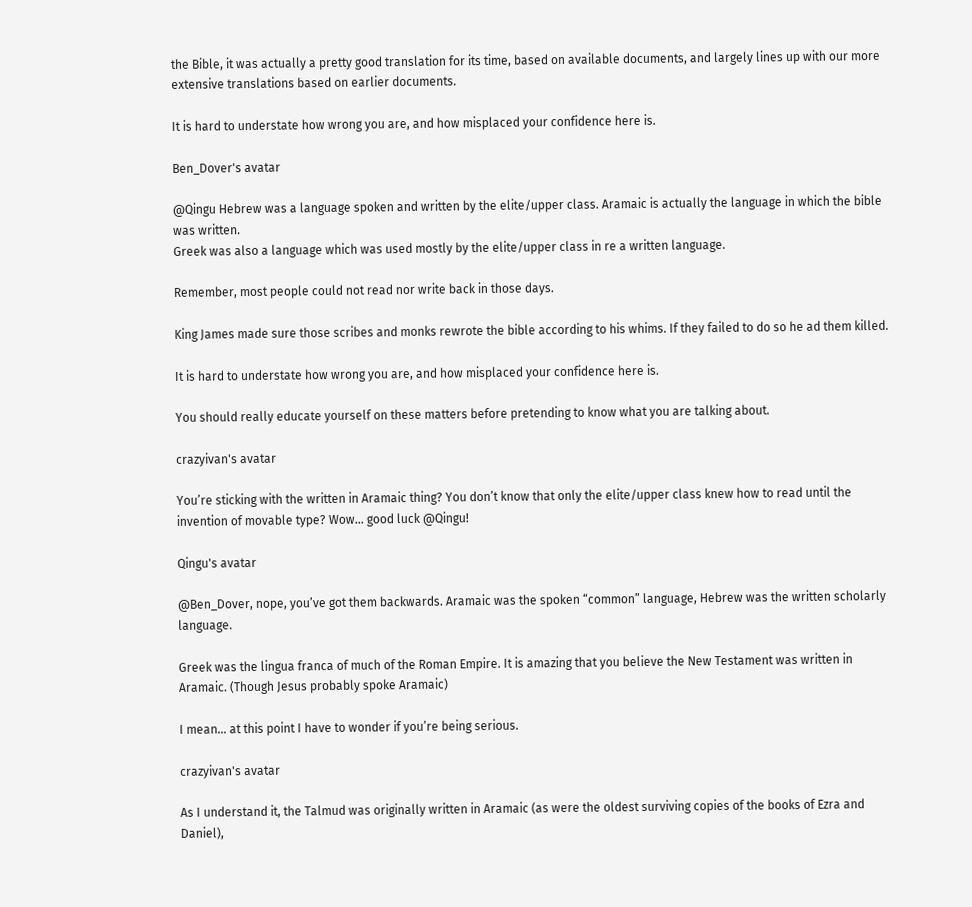the Bible, it was actually a pretty good translation for its time, based on available documents, and largely lines up with our more extensive translations based on earlier documents.

It is hard to understate how wrong you are, and how misplaced your confidence here is.

Ben_Dover's avatar

@Qingu Hebrew was a language spoken and written by the elite/upper class. Aramaic is actually the language in which the bible was written.
Greek was also a language which was used mostly by the elite/upper class in re a written language.

Remember, most people could not read nor write back in those days.

King James made sure those scribes and monks rewrote the bible according to his whims. If they failed to do so he ad them killed.

It is hard to understate how wrong you are, and how misplaced your confidence here is.

You should really educate yourself on these matters before pretending to know what you are talking about.

crazyivan's avatar

You’re sticking with the written in Aramaic thing? You don’t know that only the elite/upper class knew how to read until the invention of movable type? Wow… good luck @Qingu!

Qingu's avatar

@Ben_Dover, nope, you’ve got them backwards. Aramaic was the spoken “common” language, Hebrew was the written scholarly language.

Greek was the lingua franca of much of the Roman Empire. It is amazing that you believe the New Testament was written in Aramaic. (Though Jesus probably spoke Aramaic)

I mean… at this point I have to wonder if you’re being serious.

crazyivan's avatar

As I understand it, the Talmud was originally written in Aramaic (as were the oldest surviving copies of the books of Ezra and Daniel),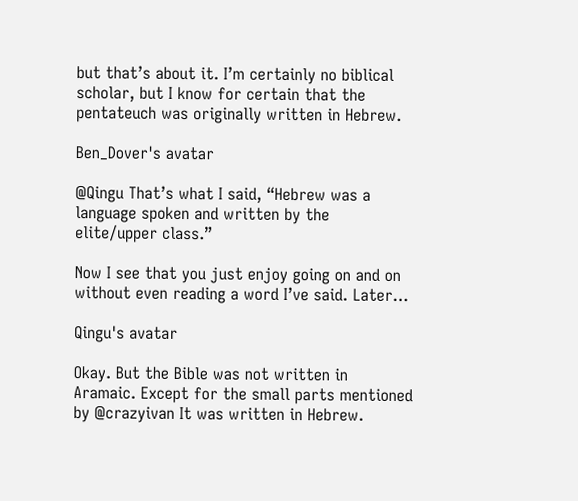but that’s about it. I’m certainly no biblical scholar, but I know for certain that the pentateuch was originally written in Hebrew.

Ben_Dover's avatar

@Qingu That’s what I said, “Hebrew was a language spoken and written by the elite/upper class.”

Now I see that you just enjoy going on and on without even reading a word I’ve said. Later…

Qingu's avatar

Okay. But the Bible was not written in Aramaic. Except for the small parts mentioned by @crazyivan It was written in Hebrew.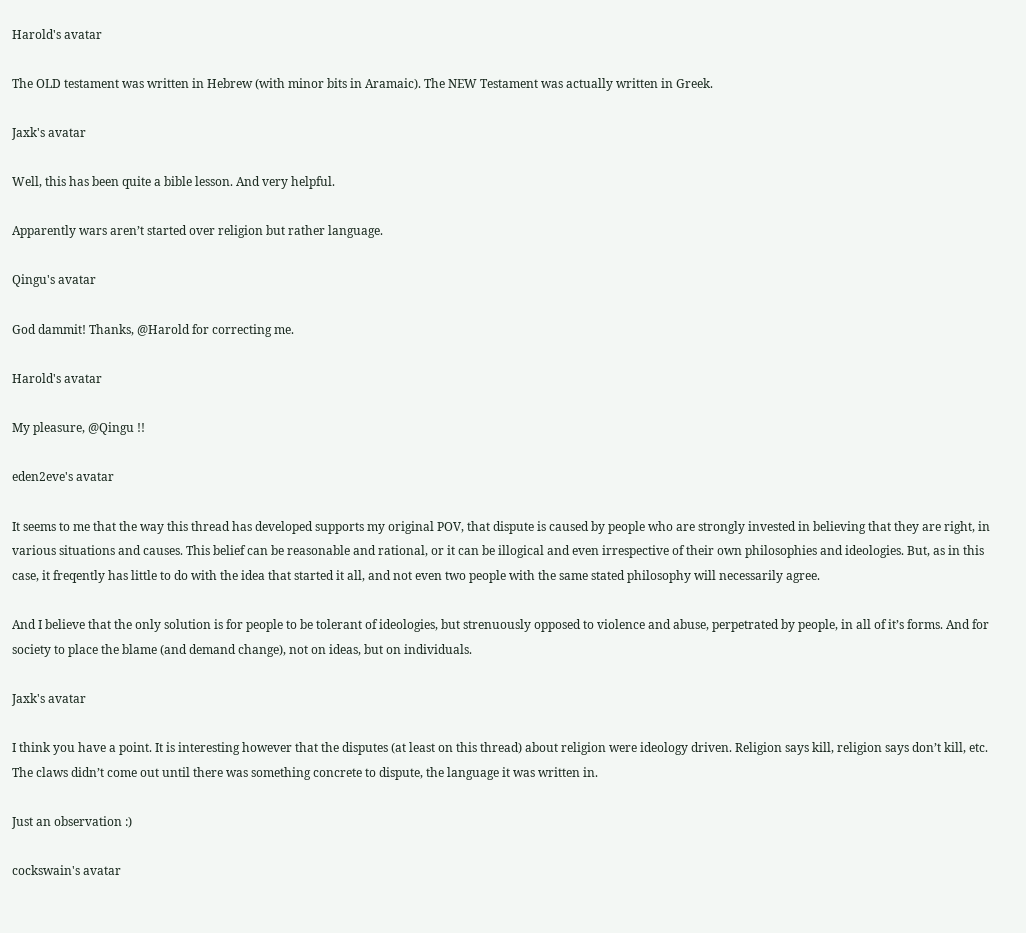Harold's avatar

The OLD testament was written in Hebrew (with minor bits in Aramaic). The NEW Testament was actually written in Greek.

Jaxk's avatar

Well, this has been quite a bible lesson. And very helpful.

Apparently wars aren’t started over religion but rather language.

Qingu's avatar

God dammit! Thanks, @Harold for correcting me.

Harold's avatar

My pleasure, @Qingu !!

eden2eve's avatar

It seems to me that the way this thread has developed supports my original POV, that dispute is caused by people who are strongly invested in believing that they are right, in various situations and causes. This belief can be reasonable and rational, or it can be illogical and even irrespective of their own philosophies and ideologies. But, as in this case, it freqently has little to do with the idea that started it all, and not even two people with the same stated philosophy will necessarily agree.

And I believe that the only solution is for people to be tolerant of ideologies, but strenuously opposed to violence and abuse, perpetrated by people, in all of it’s forms. And for society to place the blame (and demand change), not on ideas, but on individuals.

Jaxk's avatar

I think you have a point. It is interesting however that the disputes (at least on this thread) about religion were ideology driven. Religion says kill, religion says don’t kill, etc. The claws didn’t come out until there was something concrete to dispute, the language it was written in.

Just an observation :)

cockswain's avatar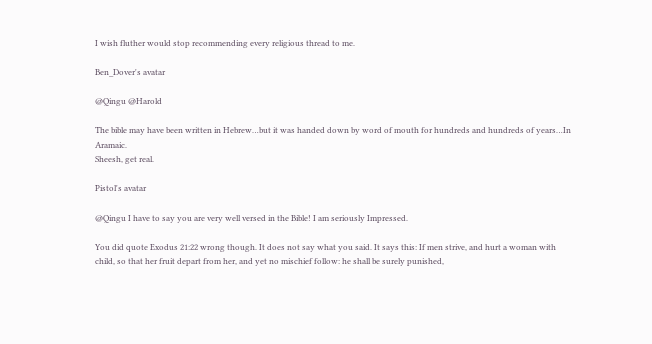I wish fluther would stop recommending every religious thread to me.

Ben_Dover's avatar

@Qingu @Harold

The bible may have been written in Hebrew…but it was handed down by word of mouth for hundreds and hundreds of years…In Aramaic.
Sheesh, get real.

Pistol's avatar

@Qingu I have to say you are very well versed in the Bible! I am seriously Impressed.

You did quote Exodus 21:22 wrong though. It does not say what you said. It says this: If men strive, and hurt a woman with child, so that her fruit depart from her, and yet no mischief follow: he shall be surely punished,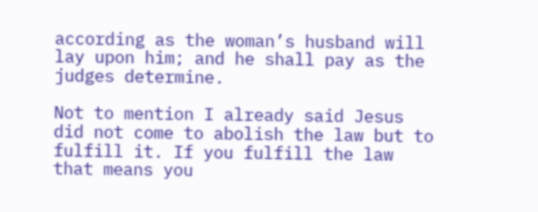according as the woman’s husband will lay upon him; and he shall pay as the judges determine.

Not to mention I already said Jesus did not come to abolish the law but to fulfill it. If you fulfill the law that means you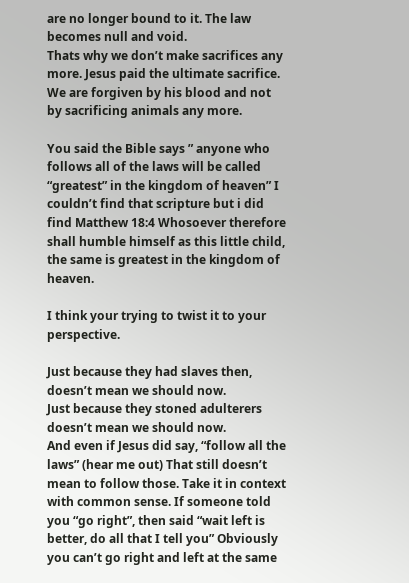are no longer bound to it. The law becomes null and void.
Thats why we don’t make sacrifices any more. Jesus paid the ultimate sacrifice. We are forgiven by his blood and not by sacrificing animals any more.

You said the Bible says ” anyone who follows all of the laws will be called “greatest” in the kingdom of heaven” I couldn’t find that scripture but i did find Matthew 18:4 Whosoever therefore shall humble himself as this little child, the same is greatest in the kingdom of heaven.

I think your trying to twist it to your perspective.

Just because they had slaves then, doesn’t mean we should now.
Just because they stoned adulterers doesn’t mean we should now.
And even if Jesus did say, “follow all the laws” (hear me out) That still doesn’t mean to follow those. Take it in context with common sense. If someone told you “go right”, then said “wait left is better, do all that I tell you” Obviously you can’t go right and left at the same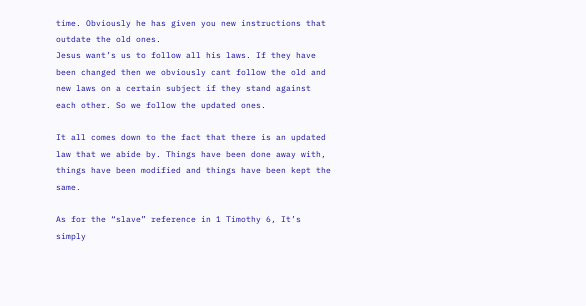time. Obviously he has given you new instructions that outdate the old ones.
Jesus want’s us to follow all his laws. If they have been changed then we obviously cant follow the old and new laws on a certain subject if they stand against each other. So we follow the updated ones.

It all comes down to the fact that there is an updated law that we abide by. Things have been done away with, things have been modified and things have been kept the same.

As for the “slave” reference in 1 Timothy 6, It’s simply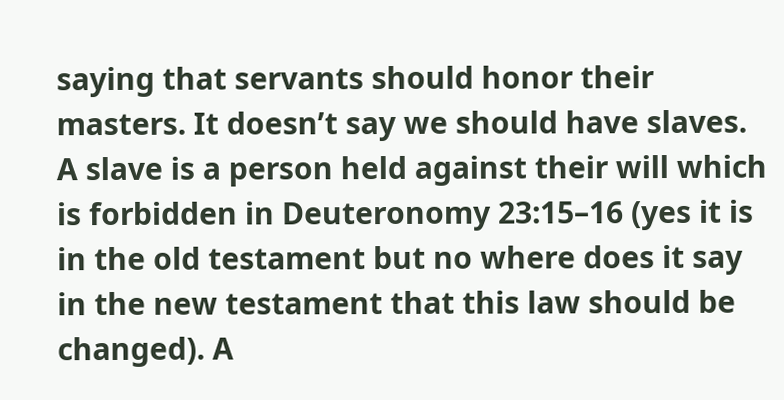saying that servants should honor their masters. It doesn’t say we should have slaves. A slave is a person held against their will which is forbidden in Deuteronomy 23:15–16 (yes it is in the old testament but no where does it say in the new testament that this law should be changed). A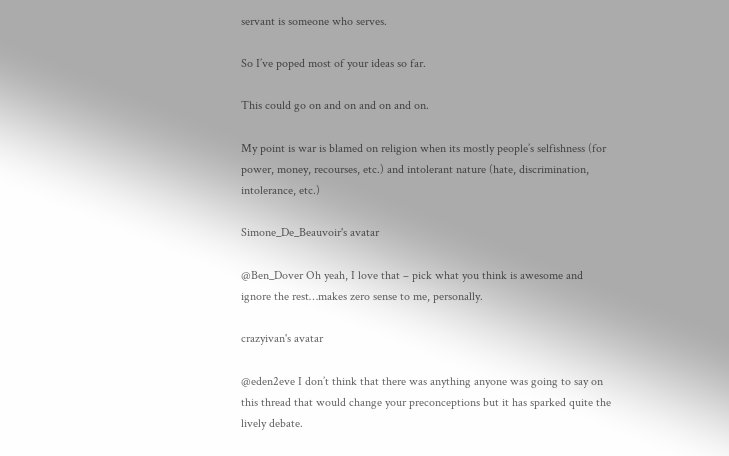servant is someone who serves.

So I’ve poped most of your ideas so far.

This could go on and on and on and on.

My point is war is blamed on religion when its mostly people’s selfishness (for power, money, recourses, etc.) and intolerant nature (hate, discrimination, intolerance, etc.)

Simone_De_Beauvoir's avatar

@Ben_Dover Oh yeah, I love that – pick what you think is awesome and ignore the rest…makes zero sense to me, personally.

crazyivan's avatar

@eden2eve I don’t think that there was anything anyone was going to say on this thread that would change your preconceptions but it has sparked quite the lively debate.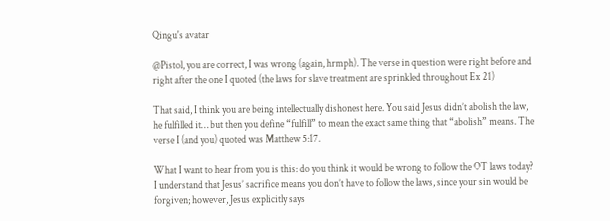Qingu's avatar

@Pistol, you are correct, I was wrong (again, hrmph). The verse in question were right before and right after the one I quoted (the laws for slave treatment are sprinkled throughout Ex 21)

That said, I think you are being intellectually dishonest here. You said Jesus didn’t abolish the law, he fulfilled it… but then you define “fulfill” to mean the exact same thing that “abolish” means. The verse I (and you) quoted was Matthew 5:17.

What I want to hear from you is this: do you think it would be wrong to follow the OT laws today? I understand that Jesus’ sacrifice means you don’t have to follow the laws, since your sin would be forgiven; however, Jesus explicitly says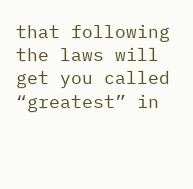that following the laws will get you called “greatest” in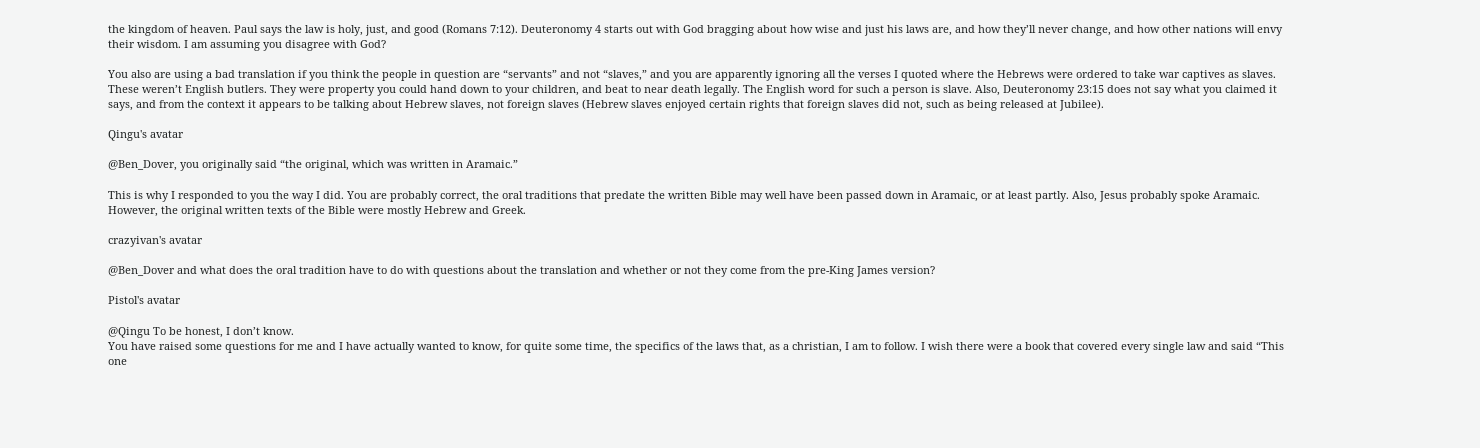the kingdom of heaven. Paul says the law is holy, just, and good (Romans 7:12). Deuteronomy 4 starts out with God bragging about how wise and just his laws are, and how they’ll never change, and how other nations will envy their wisdom. I am assuming you disagree with God?

You also are using a bad translation if you think the people in question are “servants” and not “slaves,” and you are apparently ignoring all the verses I quoted where the Hebrews were ordered to take war captives as slaves. These weren’t English butlers. They were property you could hand down to your children, and beat to near death legally. The English word for such a person is slave. Also, Deuteronomy 23:15 does not say what you claimed it says, and from the context it appears to be talking about Hebrew slaves, not foreign slaves (Hebrew slaves enjoyed certain rights that foreign slaves did not, such as being released at Jubilee).

Qingu's avatar

@Ben_Dover, you originally said “the original, which was written in Aramaic.”

This is why I responded to you the way I did. You are probably correct, the oral traditions that predate the written Bible may well have been passed down in Aramaic, or at least partly. Also, Jesus probably spoke Aramaic. However, the original written texts of the Bible were mostly Hebrew and Greek.

crazyivan's avatar

@Ben_Dover and what does the oral tradition have to do with questions about the translation and whether or not they come from the pre-King James version?

Pistol's avatar

@Qingu To be honest, I don’t know.
You have raised some questions for me and I have actually wanted to know, for quite some time, the specifics of the laws that, as a christian, I am to follow. I wish there were a book that covered every single law and said “This one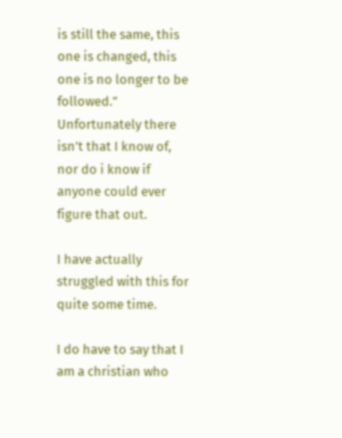is still the same, this one is changed, this one is no longer to be followed.” Unfortunately there isn’t that I know of, nor do i know if anyone could ever figure that out.

I have actually struggled with this for quite some time.

I do have to say that I am a christian who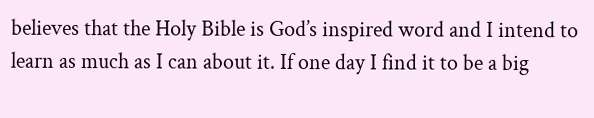believes that the Holy Bible is God’s inspired word and I intend to learn as much as I can about it. If one day I find it to be a big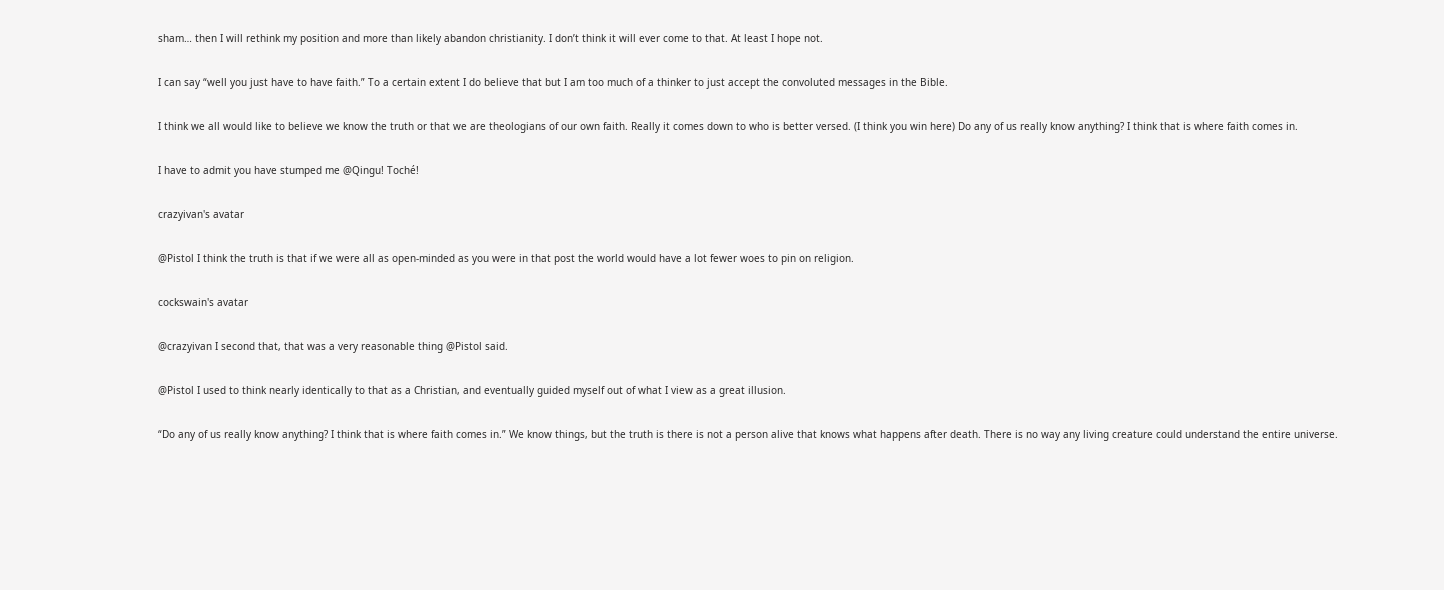sham… then I will rethink my position and more than likely abandon christianity. I don’t think it will ever come to that. At least I hope not.

I can say “well you just have to have faith.” To a certain extent I do believe that but I am too much of a thinker to just accept the convoluted messages in the Bible.

I think we all would like to believe we know the truth or that we are theologians of our own faith. Really it comes down to who is better versed. (I think you win here) Do any of us really know anything? I think that is where faith comes in.

I have to admit you have stumped me @Qingu! Toché!

crazyivan's avatar

@Pistol I think the truth is that if we were all as open-minded as you were in that post the world would have a lot fewer woes to pin on religion.

cockswain's avatar

@crazyivan I second that, that was a very reasonable thing @Pistol said.

@Pistol I used to think nearly identically to that as a Christian, and eventually guided myself out of what I view as a great illusion.

“Do any of us really know anything? I think that is where faith comes in.” We know things, but the truth is there is not a person alive that knows what happens after death. There is no way any living creature could understand the entire universe.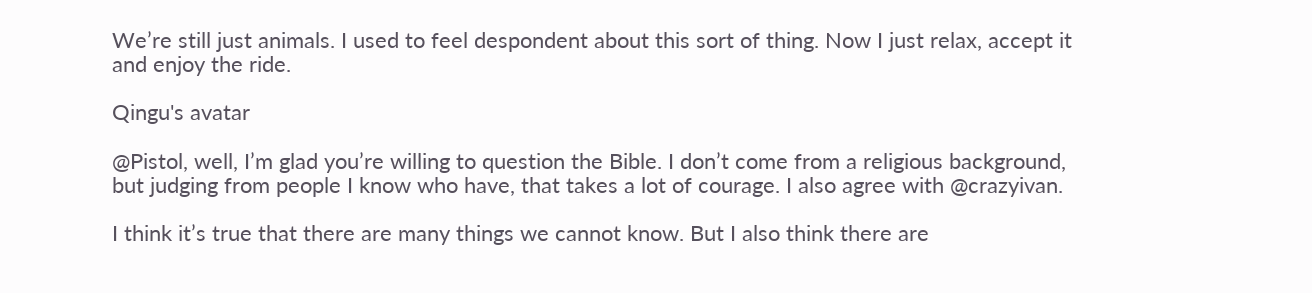We’re still just animals. I used to feel despondent about this sort of thing. Now I just relax, accept it and enjoy the ride.

Qingu's avatar

@Pistol, well, I’m glad you’re willing to question the Bible. I don’t come from a religious background, but judging from people I know who have, that takes a lot of courage. I also agree with @crazyivan.

I think it’s true that there are many things we cannot know. But I also think there are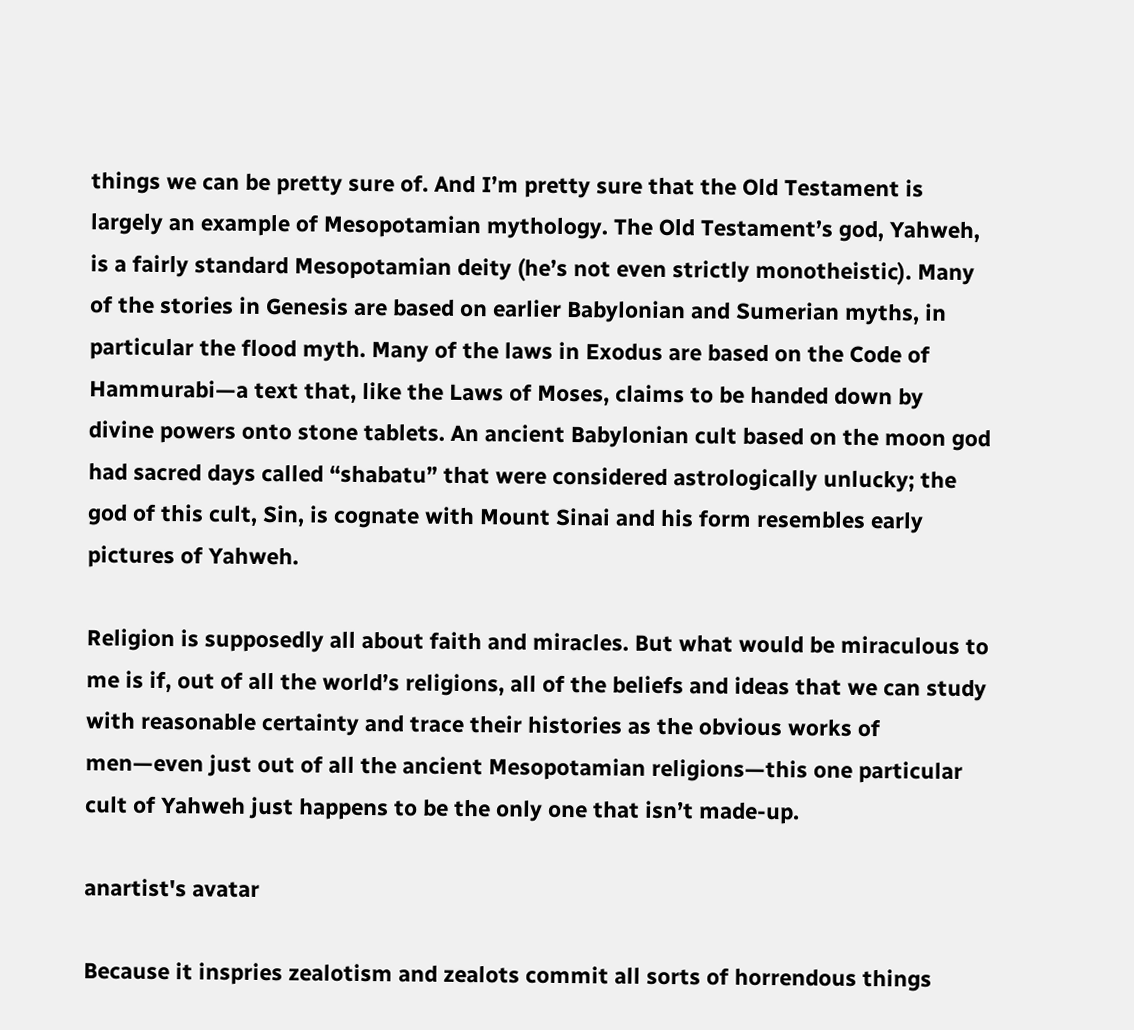things we can be pretty sure of. And I’m pretty sure that the Old Testament is largely an example of Mesopotamian mythology. The Old Testament’s god, Yahweh, is a fairly standard Mesopotamian deity (he’s not even strictly monotheistic). Many of the stories in Genesis are based on earlier Babylonian and Sumerian myths, in particular the flood myth. Many of the laws in Exodus are based on the Code of Hammurabi—a text that, like the Laws of Moses, claims to be handed down by divine powers onto stone tablets. An ancient Babylonian cult based on the moon god had sacred days called “shabatu” that were considered astrologically unlucky; the god of this cult, Sin, is cognate with Mount Sinai and his form resembles early pictures of Yahweh.

Religion is supposedly all about faith and miracles. But what would be miraculous to me is if, out of all the world’s religions, all of the beliefs and ideas that we can study with reasonable certainty and trace their histories as the obvious works of men—even just out of all the ancient Mesopotamian religions—this one particular cult of Yahweh just happens to be the only one that isn’t made-up.

anartist's avatar

Because it inspries zealotism and zealots commit all sorts of horrendous things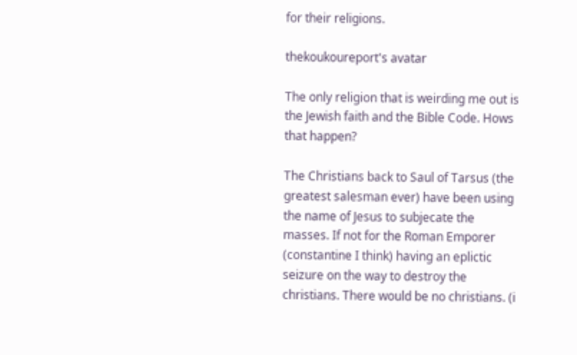for their religions.

thekoukoureport's avatar

The only religion that is weirding me out is the Jewish faith and the Bible Code. Hows that happen?

The Christians back to Saul of Tarsus (the greatest salesman ever) have been using the name of Jesus to subjecate the masses. If not for the Roman Emporer (constantine I think) having an eplictic seizure on the way to destroy the christians. There would be no christians. (i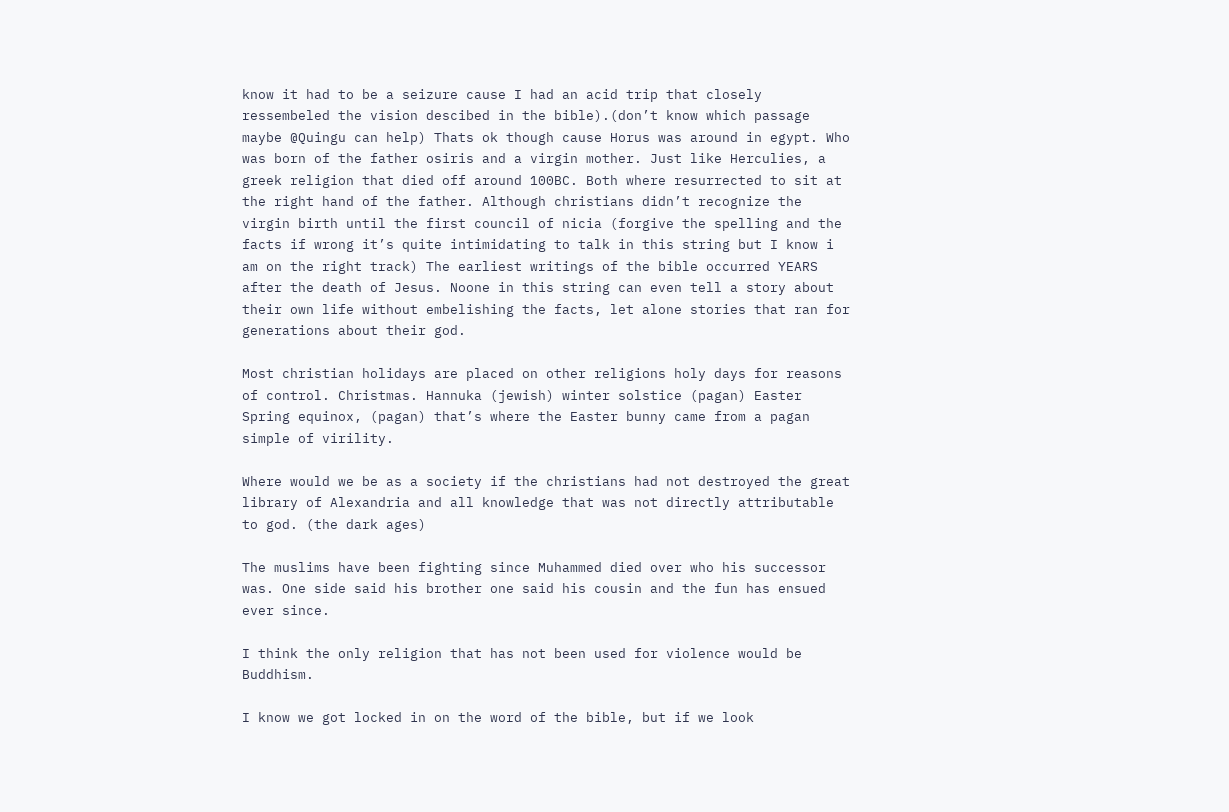know it had to be a seizure cause I had an acid trip that closely ressembeled the vision descibed in the bible).(don’t know which passage maybe @Quingu can help) Thats ok though cause Horus was around in egypt. Who was born of the father osiris and a virgin mother. Just like Herculies, a greek religion that died off around 100BC. Both where resurrected to sit at the right hand of the father. Although christians didn’t recognize the virgin birth until the first council of nicia (forgive the spelling and the facts if wrong it’s quite intimidating to talk in this string but I know i am on the right track) The earliest writings of the bible occurred YEARS after the death of Jesus. Noone in this string can even tell a story about their own life without embelishing the facts, let alone stories that ran for generations about their god.

Most christian holidays are placed on other religions holy days for reasons of control. Christmas. Hannuka (jewish) winter solstice (pagan) Easter Spring equinox, (pagan) that’s where the Easter bunny came from a pagan simple of virility.

Where would we be as a society if the christians had not destroyed the great library of Alexandria and all knowledge that was not directly attributable to god. (the dark ages)

The muslims have been fighting since Muhammed died over who his successor was. One side said his brother one said his cousin and the fun has ensued ever since.

I think the only religion that has not been used for violence would be Buddhism.

I know we got locked in on the word of the bible, but if we look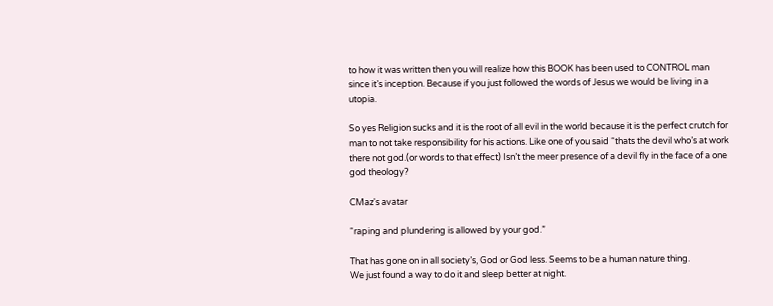to how it was written then you will realize how this BOOK has been used to CONTROL man since it’s inception. Because if you just followed the words of Jesus we would be living in a utopia.

So yes Religion sucks and it is the root of all evil in the world because it is the perfect crutch for man to not take responsibility for his actions. Like one of you said “thats the devil who’s at work there not god.(or words to that effect) Isn’t the meer presence of a devil fly in the face of a one god theology?

CMaz's avatar

“raping and plundering is allowed by your god.”

That has gone on in all society’s, God or God less. Seems to be a human nature thing.
We just found a way to do it and sleep better at night.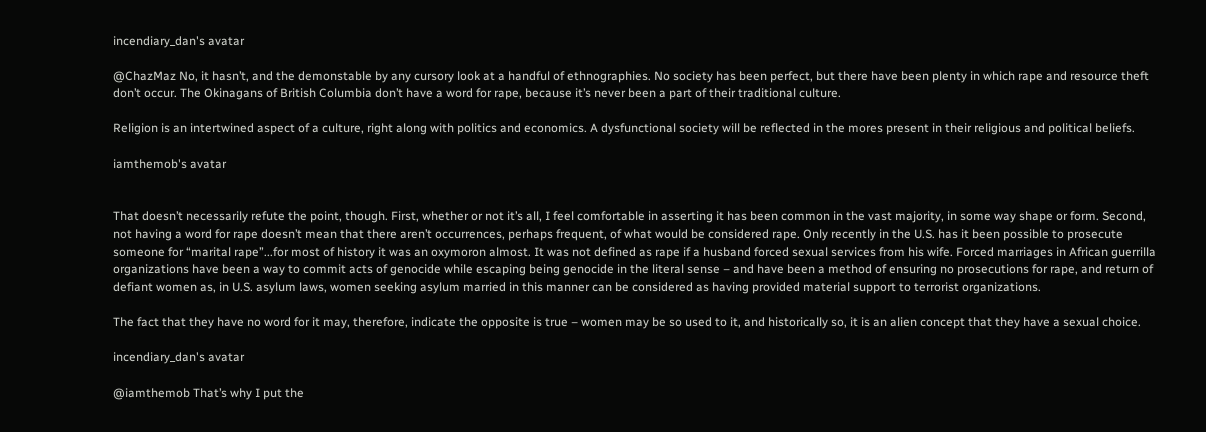incendiary_dan's avatar

@ChazMaz No, it hasn’t, and the demonstable by any cursory look at a handful of ethnographies. No society has been perfect, but there have been plenty in which rape and resource theft don’t occur. The Okinagans of British Columbia don’t have a word for rape, because it’s never been a part of their traditional culture.

Religion is an intertwined aspect of a culture, right along with politics and economics. A dysfunctional society will be reflected in the mores present in their religious and political beliefs.

iamthemob's avatar


That doesn’t necessarily refute the point, though. First, whether or not it’s all, I feel comfortable in asserting it has been common in the vast majority, in some way shape or form. Second, not having a word for rape doesn’t mean that there aren’t occurrences, perhaps frequent, of what would be considered rape. Only recently in the U.S. has it been possible to prosecute someone for “marital rape”...for most of history it was an oxymoron almost. It was not defined as rape if a husband forced sexual services from his wife. Forced marriages in African guerrilla organizations have been a way to commit acts of genocide while escaping being genocide in the literal sense – and have been a method of ensuring no prosecutions for rape, and return of defiant women as, in U.S. asylum laws, women seeking asylum married in this manner can be considered as having provided material support to terrorist organizations.

The fact that they have no word for it may, therefore, indicate the opposite is true – women may be so used to it, and historically so, it is an alien concept that they have a sexual choice.

incendiary_dan's avatar

@iamthemob That’s why I put the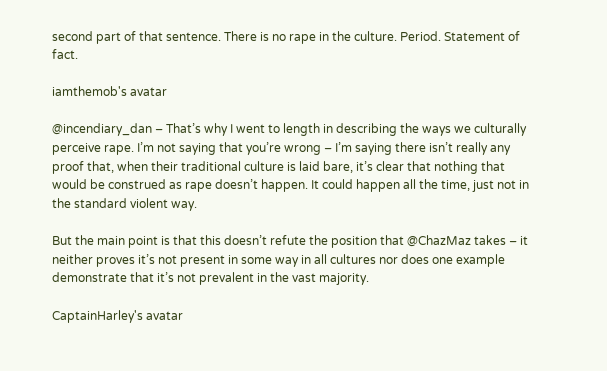second part of that sentence. There is no rape in the culture. Period. Statement of fact.

iamthemob's avatar

@incendiary_dan – That’s why I went to length in describing the ways we culturally perceive rape. I’m not saying that you’re wrong – I’m saying there isn’t really any proof that, when their traditional culture is laid bare, it’s clear that nothing that would be construed as rape doesn’t happen. It could happen all the time, just not in the standard violent way.

But the main point is that this doesn’t refute the position that @ChazMaz takes – it neither proves it’s not present in some way in all cultures nor does one example demonstrate that it’s not prevalent in the vast majority.

CaptainHarley's avatar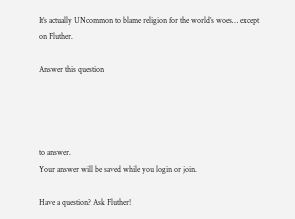It’s actually UNcommon to blame religion for the world’s woes… except on Fluther.

Answer this question




to answer.
Your answer will be saved while you login or join.

Have a question? Ask Fluther!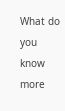What do you know more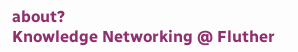about?
Knowledge Networking @ Fluther